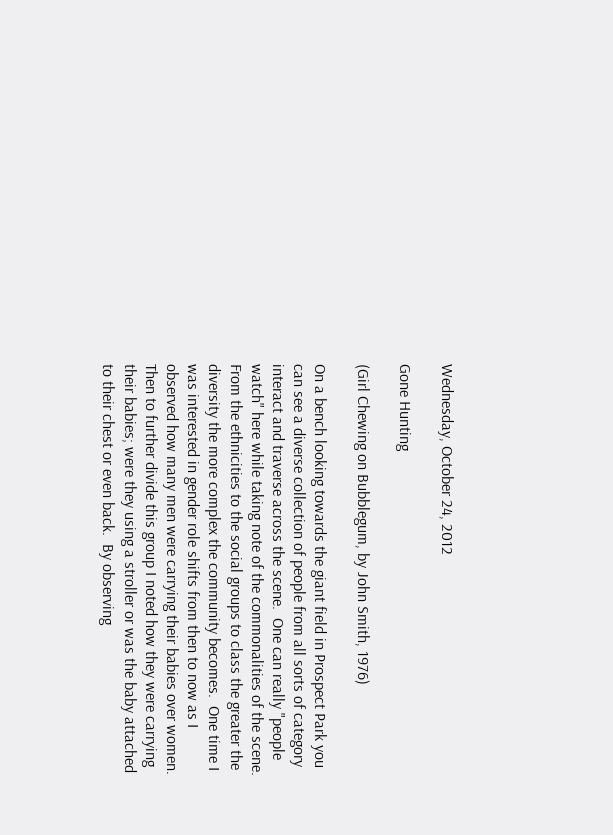Wednesday, October 24, 2012

Gone Hunting

(Girl Chewing on Bubblegum, by John Smith, 1976)

On a bench looking towards the giant field in Prospect Park you can see a diverse collection of people from all sorts of category interact and traverse across the scene.  One can really "people watch" here while taking note of the commonalities of the scene.  From the ethnicities to the social groups to class the greater the diversity the more complex the community becomes.  One time I was interested in gender role shifts from then to now as I observed how many men were carrying their babies over women.  Then to further divide this group I noted how they were carrying their babies; were they using a stroller or was the baby attached to their chest or even back.  By observing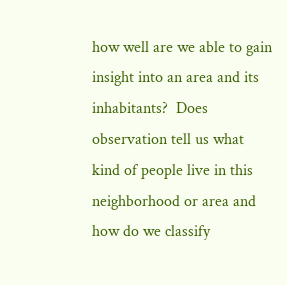how well are we able to gain insight into an area and its inhabitants?  Does observation tell us what kind of people live in this neighborhood or area and how do we classify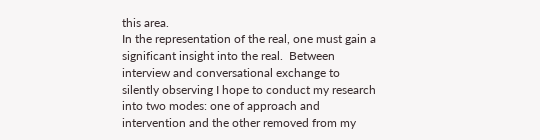this area.
In the representation of the real, one must gain a significant insight into the real.  Between interview and conversational exchange to silently observing I hope to conduct my research into two modes: one of approach and intervention and the other removed from my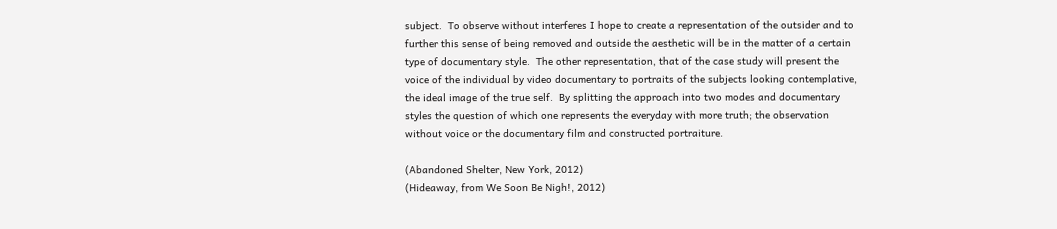subject.  To observe without interferes I hope to create a representation of the outsider and to further this sense of being removed and outside the aesthetic will be in the matter of a certain type of documentary style.  The other representation, that of the case study will present the voice of the individual by video documentary to portraits of the subjects looking contemplative, the ideal image of the true self.  By splitting the approach into two modes and documentary styles the question of which one represents the everyday with more truth; the observation without voice or the documentary film and constructed portraiture.

(Abandoned Shelter, New York, 2012)
(Hideaway, from We Soon Be Nigh!, 2012)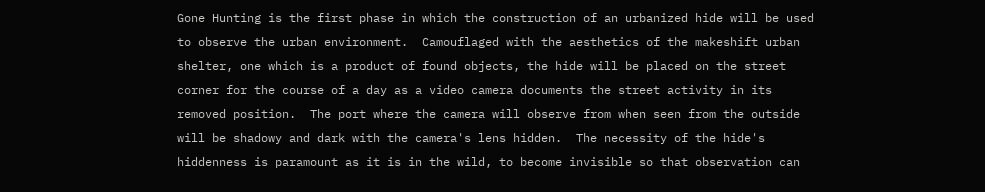Gone Hunting is the first phase in which the construction of an urbanized hide will be used to observe the urban environment.  Camouflaged with the aesthetics of the makeshift urban shelter, one which is a product of found objects, the hide will be placed on the street corner for the course of a day as a video camera documents the street activity in its removed position.  The port where the camera will observe from when seen from the outside will be shadowy and dark with the camera's lens hidden.  The necessity of the hide's hiddenness is paramount as it is in the wild, to become invisible so that observation can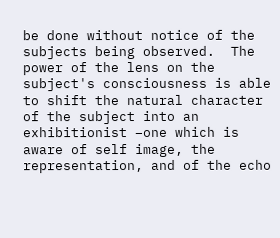be done without notice of the subjects being observed.  The power of the lens on the subject's consciousness is able to shift the natural character of the subject into an exhibitionist –one which is aware of self image, the representation, and of the echo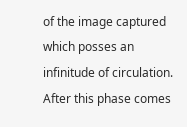of the image captured which posses an infinitude of circulation.  After this phase comes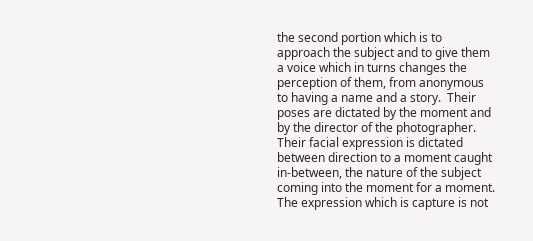the second portion which is to approach the subject and to give them a voice which in turns changes the perception of them, from anonymous to having a name and a story.  Their poses are dictated by the moment and by the director of the photographer.  Their facial expression is dictated between direction to a moment caught in-between, the nature of the subject coming into the moment for a moment.  The expression which is capture is not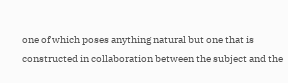one of which poses anything natural but one that is constructed in collaboration between the subject and the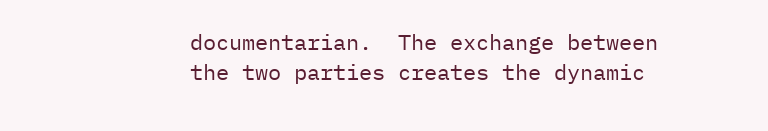documentarian.  The exchange between the two parties creates the dynamic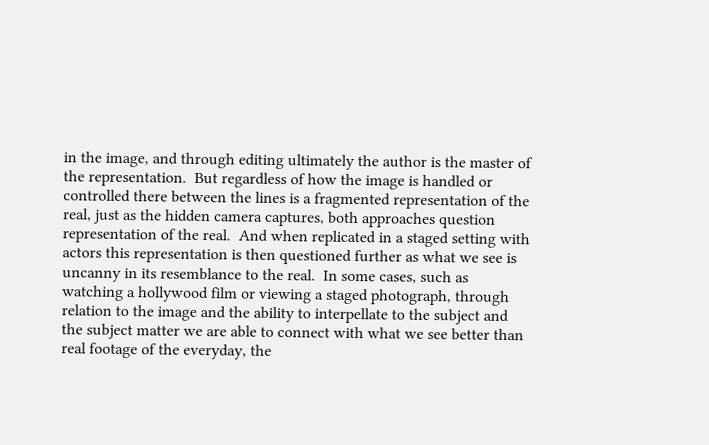in the image, and through editing ultimately the author is the master of the representation.  But regardless of how the image is handled or controlled there between the lines is a fragmented representation of the real, just as the hidden camera captures, both approaches question representation of the real.  And when replicated in a staged setting with actors this representation is then questioned further as what we see is uncanny in its resemblance to the real.  In some cases, such as watching a hollywood film or viewing a staged photograph, through relation to the image and the ability to interpellate to the subject and the subject matter we are able to connect with what we see better than real footage of the everyday, the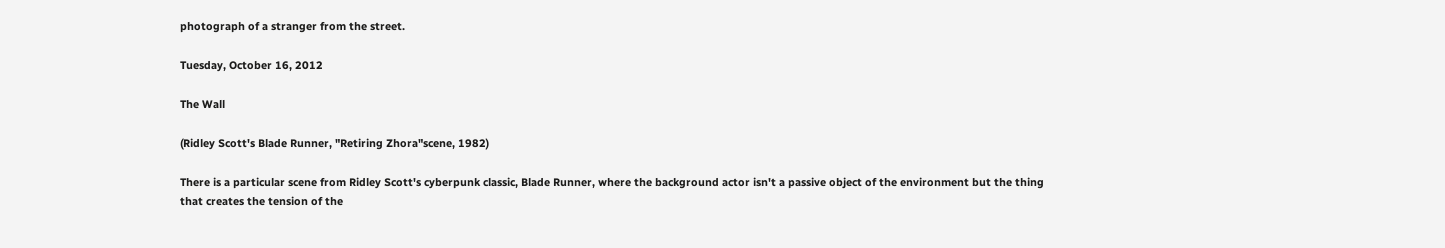photograph of a stranger from the street.

Tuesday, October 16, 2012

The Wall

(Ridley Scott's Blade Runner, "Retiring Zhora"scene, 1982)

There is a particular scene from Ridley Scott's cyberpunk classic, Blade Runner, where the background actor isn't a passive object of the environment but the thing that creates the tension of the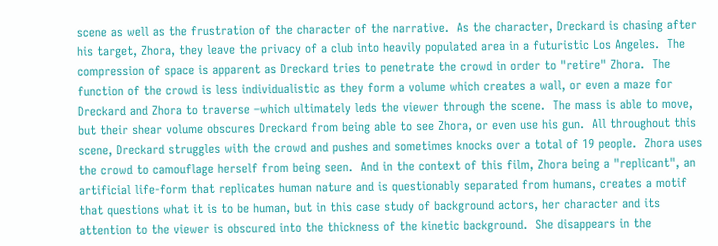scene as well as the frustration of the character of the narrative.  As the character, Dreckard is chasing after his target, Zhora, they leave the privacy of a club into heavily populated area in a futuristic Los Angeles.  The compression of space is apparent as Dreckard tries to penetrate the crowd in order to "retire" Zhora.  The function of the crowd is less individualistic as they form a volume which creates a wall, or even a maze for Dreckard and Zhora to traverse –which ultimately leds the viewer through the scene.  The mass is able to move, but their shear volume obscures Dreckard from being able to see Zhora, or even use his gun.  All throughout this scene, Dreckard struggles with the crowd and pushes and sometimes knocks over a total of 19 people.  Zhora uses the crowd to camouflage herself from being seen.  And in the context of this film, Zhora being a "replicant", an artificial life-form that replicates human nature and is questionably separated from humans, creates a motif that questions what it is to be human, but in this case study of background actors, her character and its attention to the viewer is obscured into the thickness of the kinetic background.  She disappears in the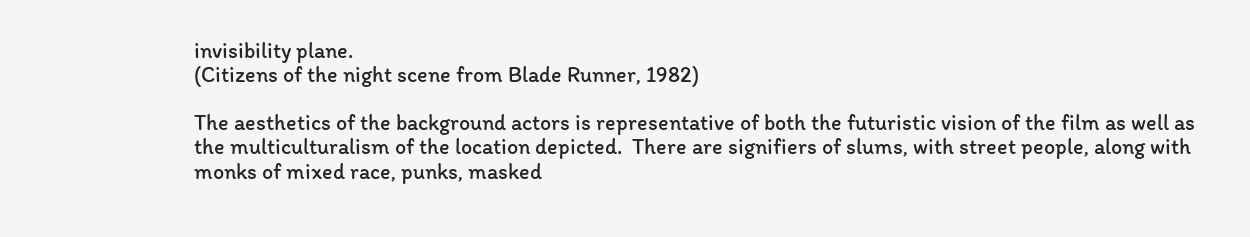invisibility plane.
(Citizens of the night scene from Blade Runner, 1982)

The aesthetics of the background actors is representative of both the futuristic vision of the film as well as the multiculturalism of the location depicted.  There are signifiers of slums, with street people, along with monks of mixed race, punks, masked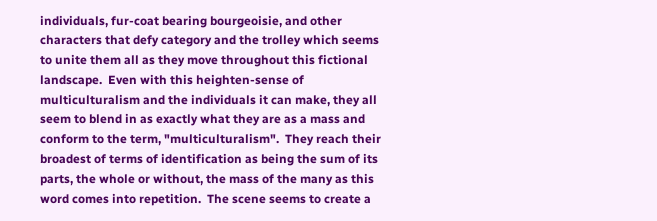individuals, fur-coat bearing bourgeoisie, and other characters that defy category and the trolley which seems to unite them all as they move throughout this fictional landscape.  Even with this heighten-sense of multiculturalism and the individuals it can make, they all seem to blend in as exactly what they are as a mass and conform to the term, "multiculturalism".  They reach their broadest of terms of identification as being the sum of its parts, the whole or without, the mass of the many as this word comes into repetition.  The scene seems to create a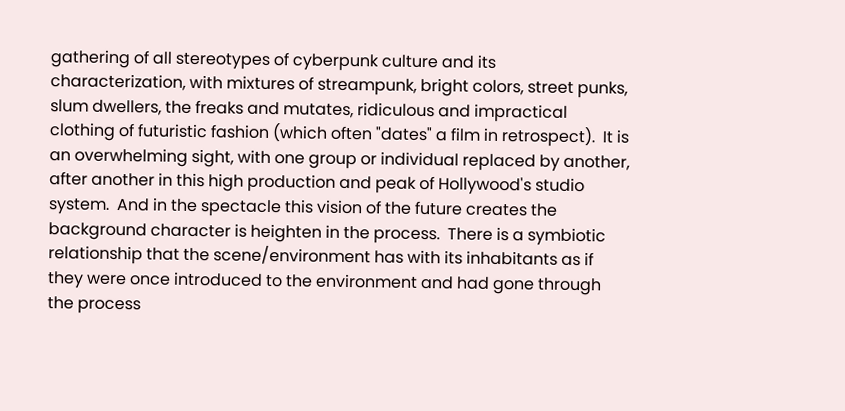gathering of all stereotypes of cyberpunk culture and its characterization, with mixtures of streampunk, bright colors, street punks, slum dwellers, the freaks and mutates, ridiculous and impractical clothing of futuristic fashion (which often "dates" a film in retrospect).  It is an overwhelming sight, with one group or individual replaced by another, after another in this high production and peak of Hollywood's studio system.  And in the spectacle this vision of the future creates the background character is heighten in the process.  There is a symbiotic relationship that the scene/environment has with its inhabitants as if they were once introduced to the environment and had gone through the process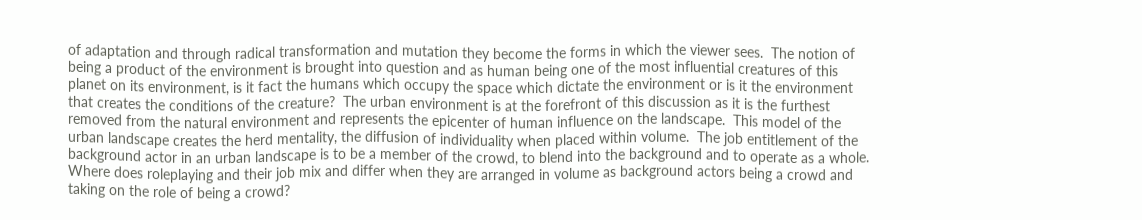of adaptation and through radical transformation and mutation they become the forms in which the viewer sees.  The notion of being a product of the environment is brought into question and as human being one of the most influential creatures of this planet on its environment, is it fact the humans which occupy the space which dictate the environment or is it the environment that creates the conditions of the creature?  The urban environment is at the forefront of this discussion as it is the furthest removed from the natural environment and represents the epicenter of human influence on the landscape.  This model of the urban landscape creates the herd mentality, the diffusion of individuality when placed within volume.  The job entitlement of the background actor in an urban landscape is to be a member of the crowd, to blend into the background and to operate as a whole.  Where does roleplaying and their job mix and differ when they are arranged in volume as background actors being a crowd and taking on the role of being a crowd?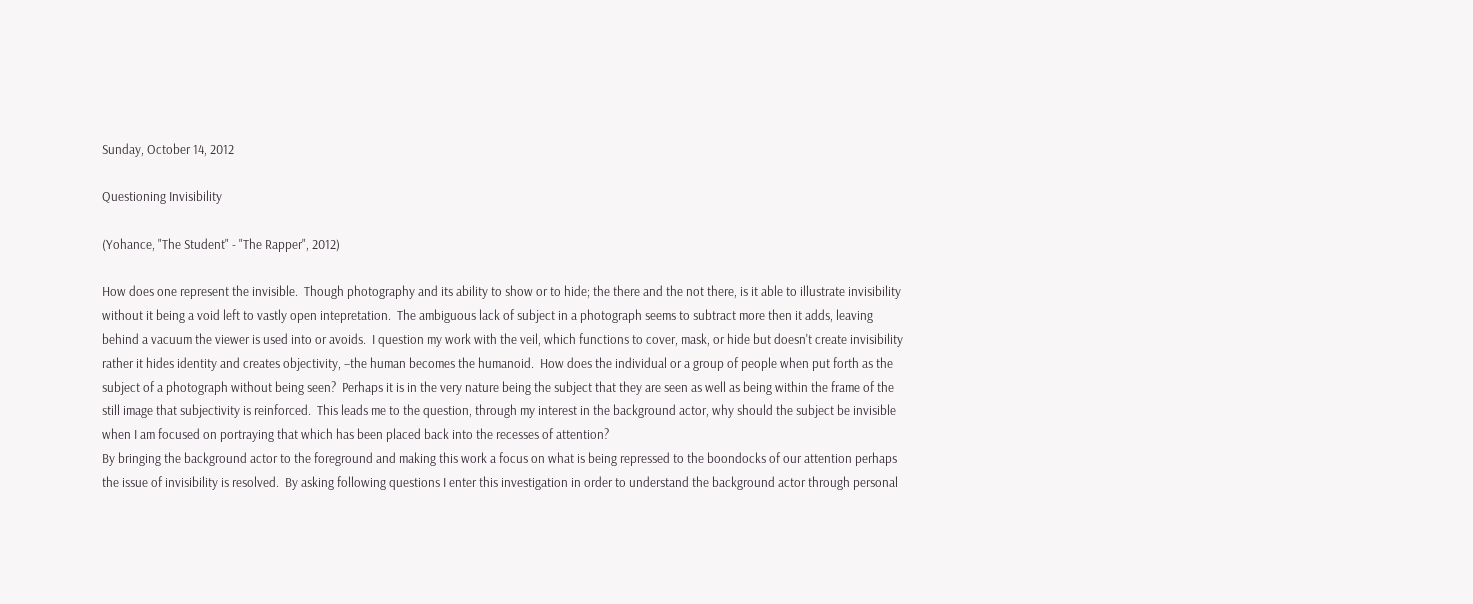Sunday, October 14, 2012

Questioning Invisibility

(Yohance, "The Student" - "The Rapper", 2012)

How does one represent the invisible.  Though photography and its ability to show or to hide; the there and the not there, is it able to illustrate invisibility without it being a void left to vastly open intepretation.  The ambiguous lack of subject in a photograph seems to subtract more then it adds, leaving behind a vacuum the viewer is used into or avoids.  I question my work with the veil, which functions to cover, mask, or hide but doesn't create invisibility rather it hides identity and creates objectivity, –the human becomes the humanoid.  How does the individual or a group of people when put forth as the subject of a photograph without being seen?  Perhaps it is in the very nature being the subject that they are seen as well as being within the frame of the still image that subjectivity is reinforced.  This leads me to the question, through my interest in the background actor, why should the subject be invisible when I am focused on portraying that which has been placed back into the recesses of attention?
By bringing the background actor to the foreground and making this work a focus on what is being repressed to the boondocks of our attention perhaps the issue of invisibility is resolved.  By asking following questions I enter this investigation in order to understand the background actor through personal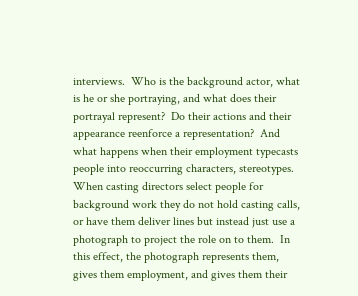interviews.  Who is the background actor, what is he or she portraying, and what does their portrayal represent?  Do their actions and their appearance reenforce a representation?  And what happens when their employment typecasts people into reoccurring characters, stereotypes.  When casting directors select people for background work they do not hold casting calls, or have them deliver lines but instead just use a photograph to project the role on to them.  In this effect, the photograph represents them, gives them employment, and gives them their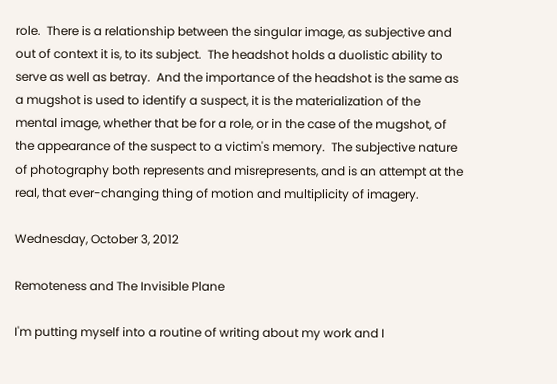role.  There is a relationship between the singular image, as subjective and out of context it is, to its subject.  The headshot holds a duolistic ability to serve as well as betray.  And the importance of the headshot is the same as a mugshot is used to identify a suspect, it is the materialization of the mental image, whether that be for a role, or in the case of the mugshot, of the appearance of the suspect to a victim's memory.  The subjective nature of photography both represents and misrepresents, and is an attempt at the real, that ever-changing thing of motion and multiplicity of imagery.

Wednesday, October 3, 2012

Remoteness and The Invisible Plane

I'm putting myself into a routine of writing about my work and I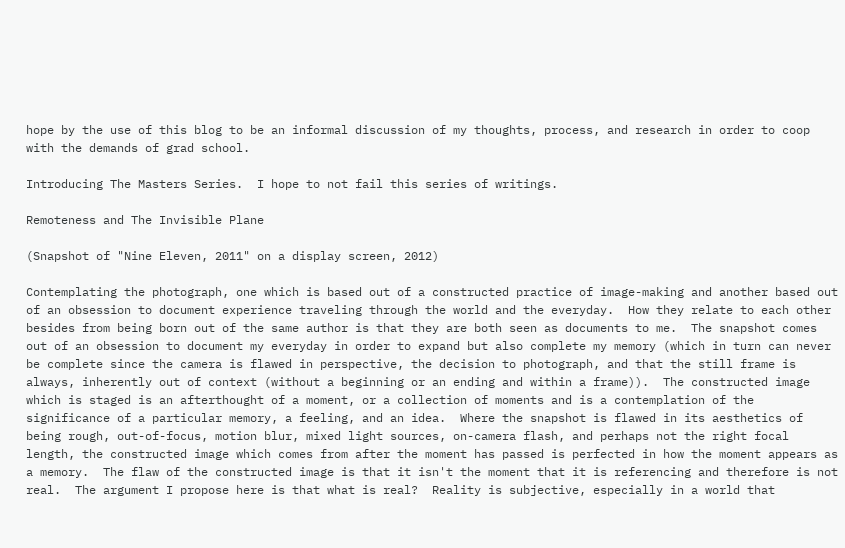hope by the use of this blog to be an informal discussion of my thoughts, process, and research in order to coop with the demands of grad school.

Introducing The Masters Series.  I hope to not fail this series of writings.

Remoteness and The Invisible Plane

(Snapshot of "Nine Eleven, 2011" on a display screen, 2012)

Contemplating the photograph, one which is based out of a constructed practice of image-making and another based out of an obsession to document experience traveling through the world and the everyday.  How they relate to each other besides from being born out of the same author is that they are both seen as documents to me.  The snapshot comes out of an obsession to document my everyday in order to expand but also complete my memory (which in turn can never be complete since the camera is flawed in perspective, the decision to photograph, and that the still frame is always, inherently out of context (without a beginning or an ending and within a frame)).  The constructed image which is staged is an afterthought of a moment, or a collection of moments and is a contemplation of the significance of a particular memory, a feeling, and an idea.  Where the snapshot is flawed in its aesthetics of being rough, out-of-focus, motion blur, mixed light sources, on-camera flash, and perhaps not the right focal length, the constructed image which comes from after the moment has passed is perfected in how the moment appears as a memory.  The flaw of the constructed image is that it isn't the moment that it is referencing and therefore is not real.  The argument I propose here is that what is real?  Reality is subjective, especially in a world that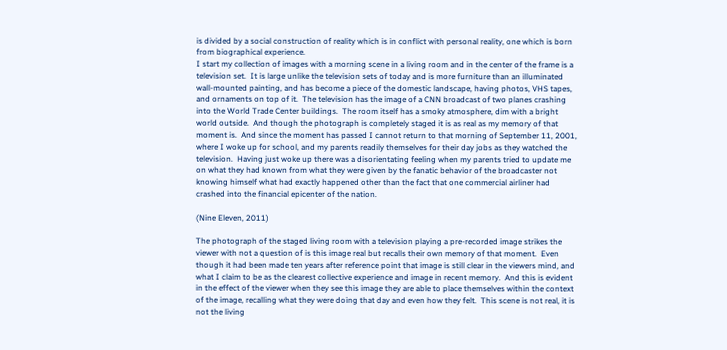is divided by a social construction of reality which is in conflict with personal reality, one which is born from biographical experience.
I start my collection of images with a morning scene in a living room and in the center of the frame is a television set.  It is large unlike the television sets of today and is more furniture than an illuminated wall-mounted painting, and has become a piece of the domestic landscape, having photos, VHS tapes, and ornaments on top of it.  The television has the image of a CNN broadcast of two planes crashing into the World Trade Center buildings.  The room itself has a smoky atmosphere, dim with a bright world outside.  And though the photograph is completely staged it is as real as my memory of that moment is.  And since the moment has passed I cannot return to that morning of September 11, 2001, where I woke up for school, and my parents readily themselves for their day jobs as they watched the television.  Having just woke up there was a disorientating feeling when my parents tried to update me on what they had known from what they were given by the fanatic behavior of the broadcaster not knowing himself what had exactly happened other than the fact that one commercial airliner had
crashed into the financial epicenter of the nation.

(Nine Eleven, 2011)

The photograph of the staged living room with a television playing a pre-recorded image strikes the viewer with not a question of is this image real but recalls their own memory of that moment.  Even though it had been made ten years after reference point that image is still clear in the viewers mind, and what I claim to be as the clearest collective experience and image in recent memory.  And this is evident in the effect of the viewer when they see this image they are able to place themselves within the context of the image, recalling what they were doing that day and even how they felt.  This scene is not real, it is not the living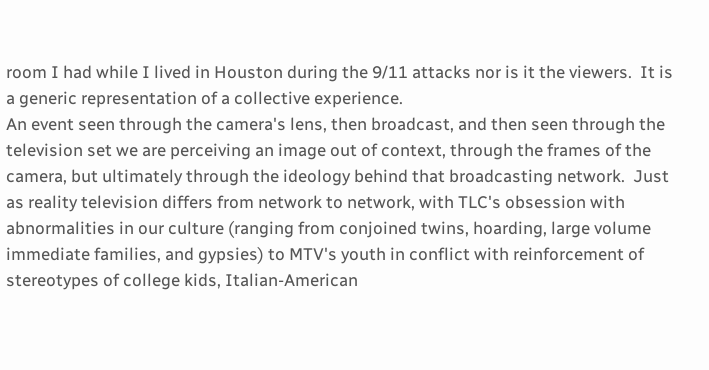room I had while I lived in Houston during the 9/11 attacks nor is it the viewers.  It is a generic representation of a collective experience.
An event seen through the camera's lens, then broadcast, and then seen through the television set we are perceiving an image out of context, through the frames of the camera, but ultimately through the ideology behind that broadcasting network.  Just as reality television differs from network to network, with TLC's obsession with abnormalities in our culture (ranging from conjoined twins, hoarding, large volume immediate families, and gypsies) to MTV's youth in conflict with reinforcement of stereotypes of college kids, Italian-American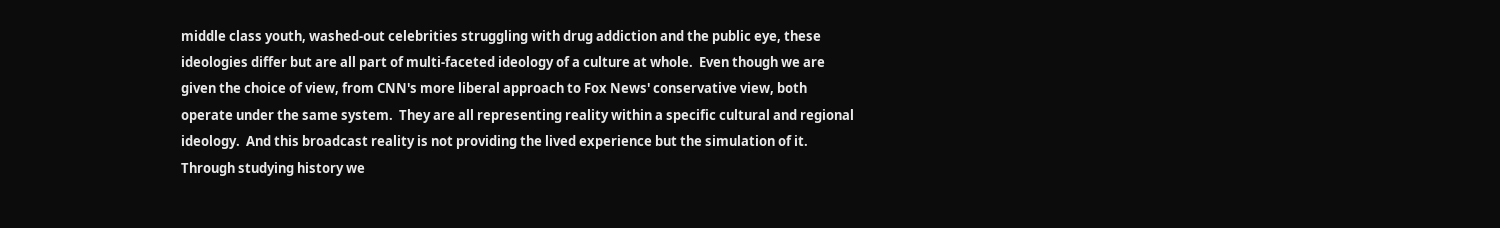middle class youth, washed-out celebrities struggling with drug addiction and the public eye, these ideologies differ but are all part of multi-faceted ideology of a culture at whole.  Even though we are given the choice of view, from CNN's more liberal approach to Fox News' conservative view, both operate under the same system.  They are all representing reality within a specific cultural and regional ideology.  And this broadcast reality is not providing the lived experience but the simulation of it.  Through studying history we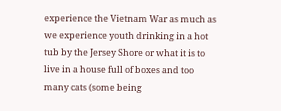experience the Vietnam War as much as we experience youth drinking in a hot tub by the Jersey Shore or what it is to live in a house full of boxes and too many cats (some being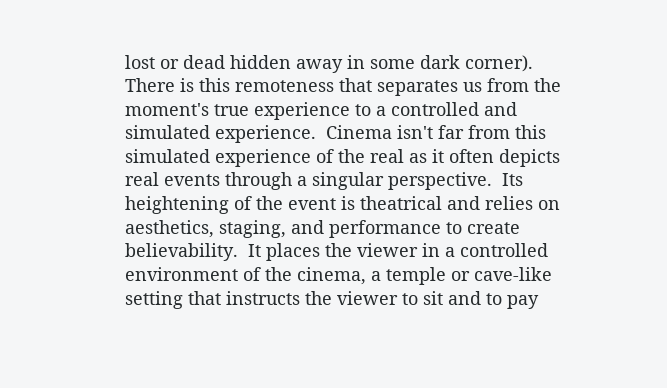lost or dead hidden away in some dark corner).  There is this remoteness that separates us from the moment's true experience to a controlled and simulated experience.  Cinema isn't far from this simulated experience of the real as it often depicts real events through a singular perspective.  Its heightening of the event is theatrical and relies on aesthetics, staging, and performance to create believability.  It places the viewer in a controlled environment of the cinema, a temple or cave-like setting that instructs the viewer to sit and to pay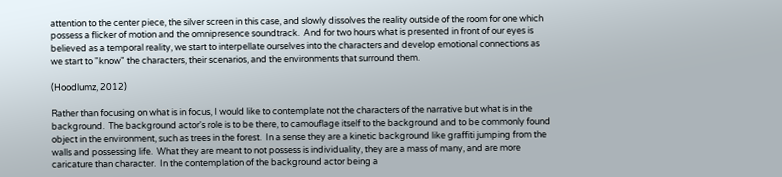attention to the center piece, the silver screen in this case, and slowly dissolves the reality outside of the room for one which possess a flicker of motion and the omnipresence soundtrack.  And for two hours what is presented in front of our eyes is believed as a temporal reality, we start to interpellate ourselves into the characters and develop emotional connections as we start to "know" the characters, their scenarios, and the environments that surround them.

(Hoodlumz, 2012)

Rather than focusing on what is in focus, I would like to contemplate not the characters of the narrative but what is in the background.  The background actor's role is to be there, to camouflage itself to the background and to be commonly found object in the environment, such as trees in the forest.  In a sense they are a kinetic background like graffiti jumping from the walls and possessing life.  What they are meant to not possess is individuality, they are a mass of many, and are more caricature than character.  In the contemplation of the background actor being a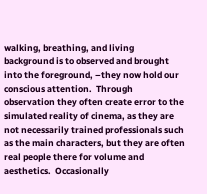walking, breathing, and living background is to observed and brought into the foreground, –they now hold our conscious attention.  Through observation they often create error to the simulated reality of cinema, as they are not necessarily trained professionals such as the main characters, but they are often real people there for volume and aesthetics.  Occasionally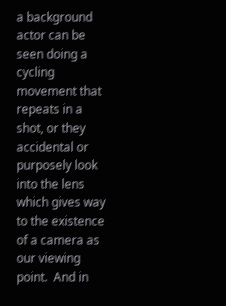a background actor can be seen doing a cycling movement that repeats in a shot, or they accidental or purposely look into the lens which gives way to the existence of a camera as our viewing point.  And in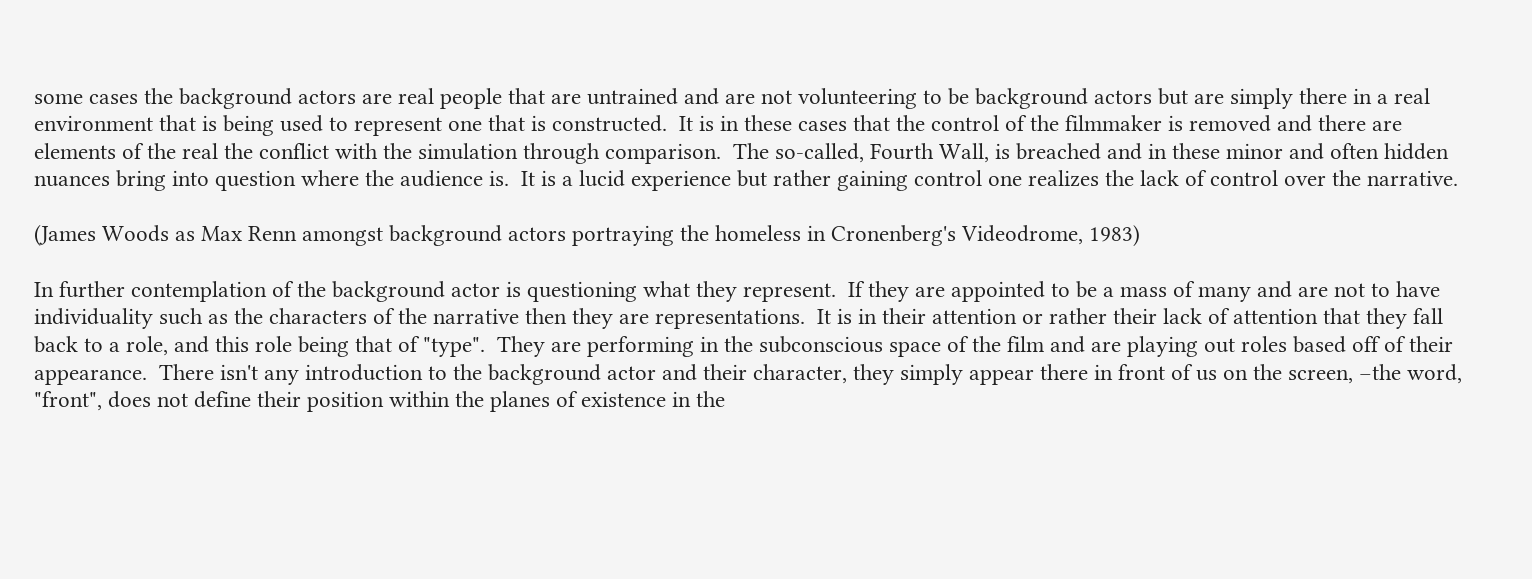some cases the background actors are real people that are untrained and are not volunteering to be background actors but are simply there in a real environment that is being used to represent one that is constructed.  It is in these cases that the control of the filmmaker is removed and there are elements of the real the conflict with the simulation through comparison.  The so-called, Fourth Wall, is breached and in these minor and often hidden nuances bring into question where the audience is.  It is a lucid experience but rather gaining control one realizes the lack of control over the narrative.

(James Woods as Max Renn amongst background actors portraying the homeless in Cronenberg's Videodrome, 1983)

In further contemplation of the background actor is questioning what they represent.  If they are appointed to be a mass of many and are not to have individuality such as the characters of the narrative then they are representations.  It is in their attention or rather their lack of attention that they fall back to a role, and this role being that of "type".  They are performing in the subconscious space of the film and are playing out roles based off of their appearance.  There isn't any introduction to the background actor and their character, they simply appear there in front of us on the screen, –the word, "front", does not define their position within the planes of existence in the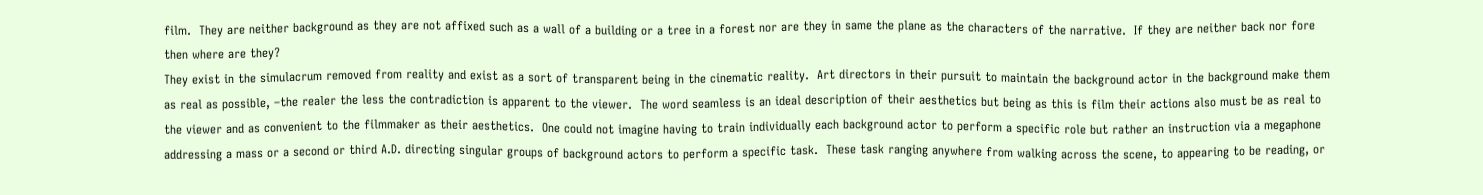film.  They are neither background as they are not affixed such as a wall of a building or a tree in a forest nor are they in same the plane as the characters of the narrative.  If they are neither back nor fore then where are they?
They exist in the simulacrum removed from reality and exist as a sort of transparent being in the cinematic reality.  Art directors in their pursuit to maintain the background actor in the background make them as real as possible, –the realer the less the contradiction is apparent to the viewer.  The word seamless is an ideal description of their aesthetics but being as this is film their actions also must be as real to the viewer and as convenient to the filmmaker as their aesthetics.  One could not imagine having to train individually each background actor to perform a specific role but rather an instruction via a megaphone addressing a mass or a second or third A.D. directing singular groups of background actors to perform a specific task.  These task ranging anywhere from walking across the scene, to appearing to be reading, or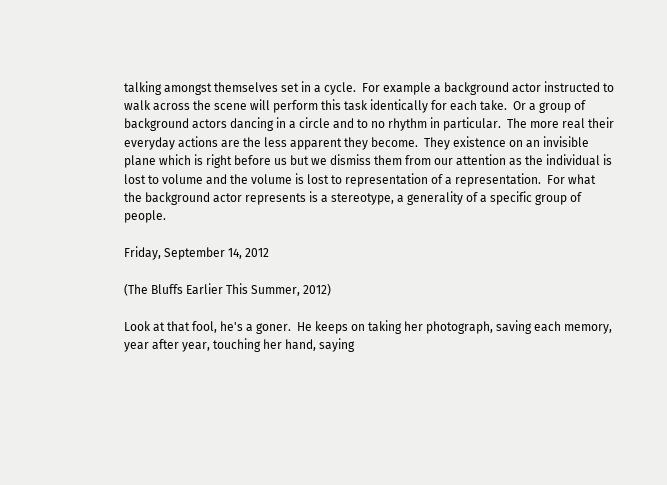talking amongst themselves set in a cycle.  For example a background actor instructed to walk across the scene will perform this task identically for each take.  Or a group of background actors dancing in a circle and to no rhythm in particular.  The more real their everyday actions are the less apparent they become.  They existence on an invisible plane which is right before us but we dismiss them from our attention as the individual is lost to volume and the volume is lost to representation of a representation.  For what the background actor represents is a stereotype, a generality of a specific group of people.

Friday, September 14, 2012

(The Bluffs Earlier This Summer, 2012)

Look at that fool, he's a goner.  He keeps on taking her photograph, saving each memory, year after year, touching her hand, saying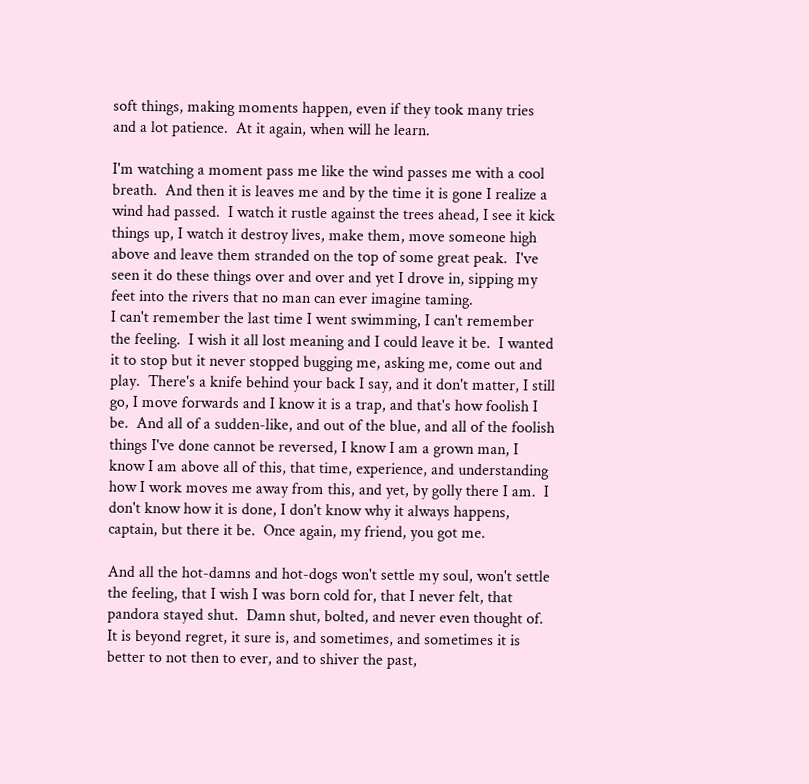soft things, making moments happen, even if they took many tries and a lot patience.  At it again, when will he learn.

I'm watching a moment pass me like the wind passes me with a cool breath.  And then it is leaves me and by the time it is gone I realize a wind had passed.  I watch it rustle against the trees ahead, I see it kick things up, I watch it destroy lives, make them, move someone high above and leave them stranded on the top of some great peak.  I've seen it do these things over and over and yet I drove in, sipping my feet into the rivers that no man can ever imagine taming.
I can't remember the last time I went swimming, I can't remember the feeling.  I wish it all lost meaning and I could leave it be.  I wanted it to stop but it never stopped bugging me, asking me, come out and play.  There's a knife behind your back I say, and it don't matter, I still go, I move forwards and I know it is a trap, and that's how foolish I be.  And all of a sudden-like, and out of the blue, and all of the foolish things I've done cannot be reversed, I know I am a grown man, I know I am above all of this, that time, experience, and understanding how I work moves me away from this, and yet, by golly there I am.  I don't know how it is done, I don't know why it always happens, captain, but there it be.  Once again, my friend, you got me.

And all the hot-damns and hot-dogs won't settle my soul, won't settle the feeling, that I wish I was born cold for, that I never felt, that pandora stayed shut.  Damn shut, bolted, and never even thought of.  It is beyond regret, it sure is, and sometimes, and sometimes it is better to not then to ever, and to shiver the past,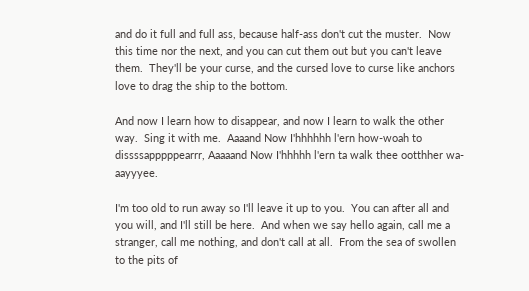and do it full and full ass, because half-ass don't cut the muster.  Now this time nor the next, and you can cut them out but you can't leave them.  They'll be your curse, and the cursed love to curse like anchors love to drag the ship to the bottom.

And now I learn how to disappear, and now I learn to walk the other way.  Sing it with me.  Aaaand Now I'hhhhhh l'ern how-woah to dissssapppppearrr, Aaaaand Now I'hhhhh l'ern ta walk thee ootthher wa-aayyyee.

I'm too old to run away so I'll leave it up to you.  You can after all and you will, and I'll still be here.  And when we say hello again, call me a stranger, call me nothing, and don't call at all.  From the sea of swollen to the pits of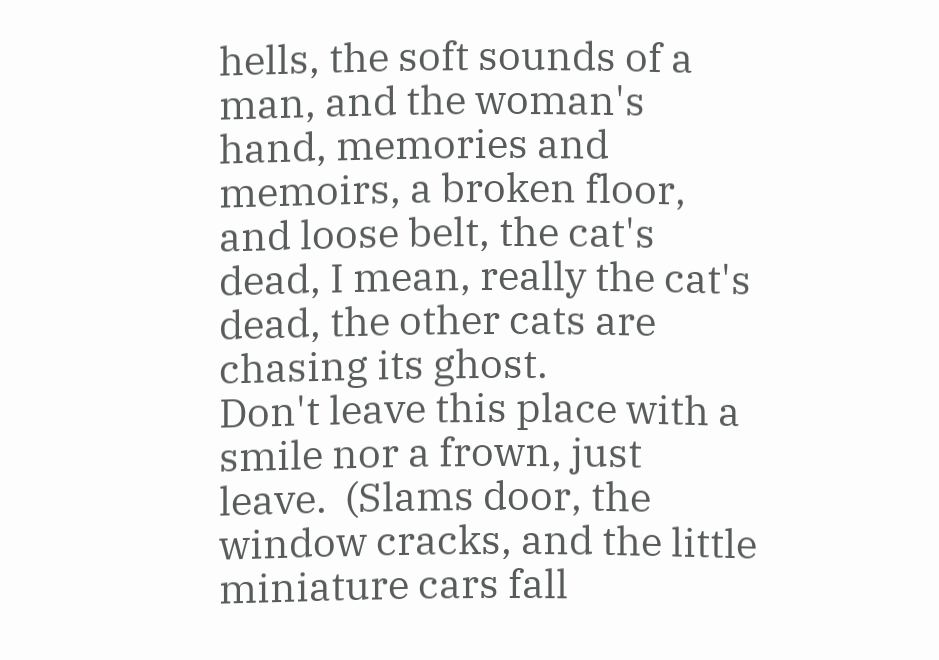hells, the soft sounds of a man, and the woman's hand, memories and memoirs, a broken floor, and loose belt, the cat's dead, I mean, really the cat's dead, the other cats are chasing its ghost.
Don't leave this place with a smile nor a frown, just leave.  (Slams door, the window cracks, and the little miniature cars fall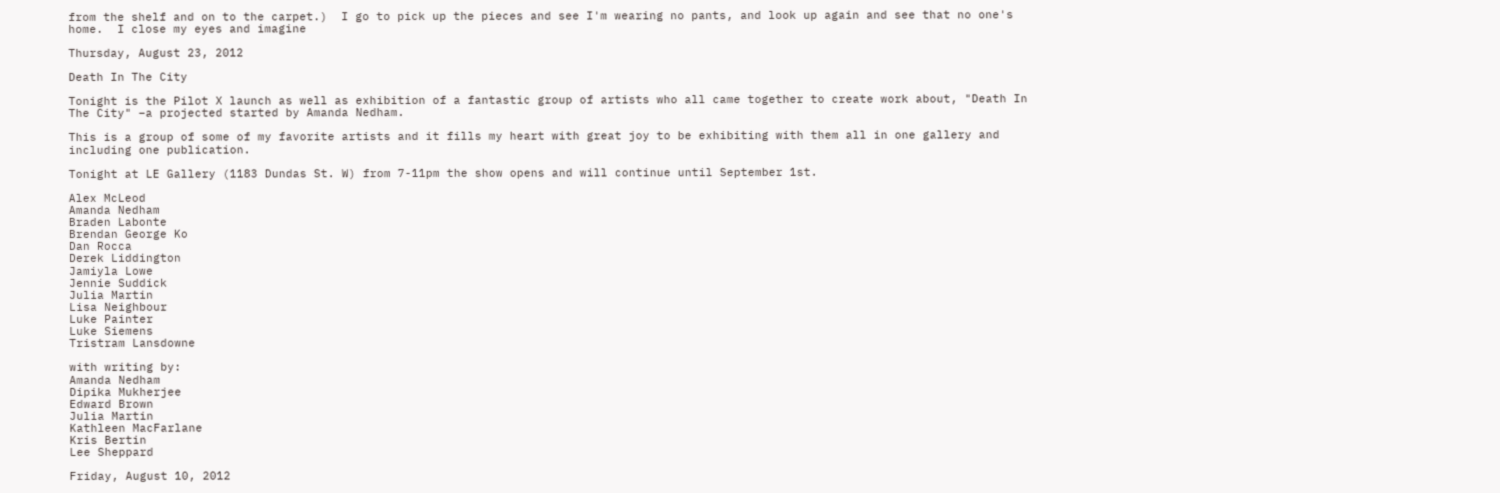from the shelf and on to the carpet.)  I go to pick up the pieces and see I'm wearing no pants, and look up again and see that no one's home.  I close my eyes and imagine

Thursday, August 23, 2012

Death In The City

Tonight is the Pilot X launch as well as exhibition of a fantastic group of artists who all came together to create work about, "Death In The City" –a projected started by Amanda Nedham.

This is a group of some of my favorite artists and it fills my heart with great joy to be exhibiting with them all in one gallery and including one publication.

Tonight at LE Gallery (1183 Dundas St. W) from 7-11pm the show opens and will continue until September 1st.

Alex McLeod
Amanda Nedham
Braden Labonte
Brendan George Ko
Dan Rocca
Derek Liddington
Jamiyla Lowe
Jennie Suddick
Julia Martin
Lisa Neighbour
Luke Painter
Luke Siemens
Tristram Lansdowne

with writing by:
Amanda Nedham
Dipika Mukherjee
Edward Brown
Julia Martin
Kathleen MacFarlane
Kris Bertin
Lee Sheppard

Friday, August 10, 2012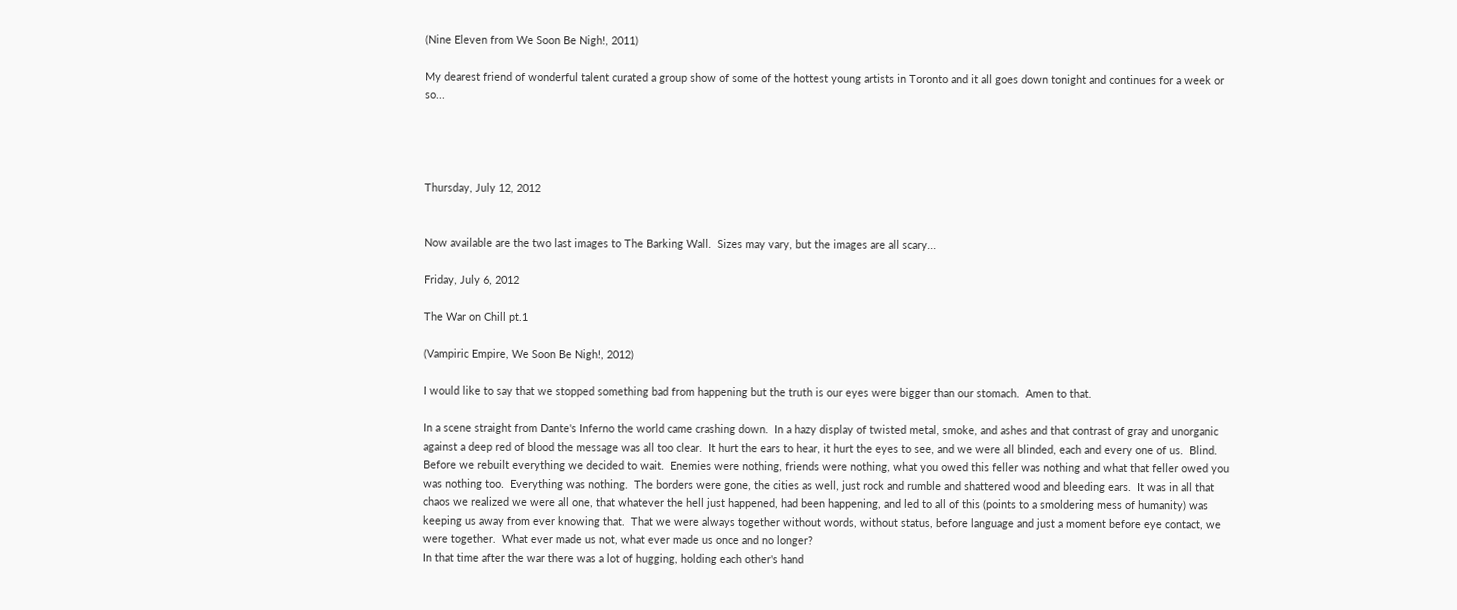(Nine Eleven from We Soon Be Nigh!, 2011)

My dearest friend of wonderful talent curated a group show of some of the hottest young artists in Toronto and it all goes down tonight and continues for a week or so...




Thursday, July 12, 2012


Now available are the two last images to The Barking Wall.  Sizes may vary, but the images are all scary...

Friday, July 6, 2012

The War on Chill pt.1

(Vampiric Empire, We Soon Be Nigh!, 2012)

I would like to say that we stopped something bad from happening but the truth is our eyes were bigger than our stomach.  Amen to that.

In a scene straight from Dante's Inferno the world came crashing down.  In a hazy display of twisted metal, smoke, and ashes and that contrast of gray and unorganic against a deep red of blood the message was all too clear.  It hurt the ears to hear, it hurt the eyes to see, and we were all blinded, each and every one of us.  Blind.
Before we rebuilt everything we decided to wait.  Enemies were nothing, friends were nothing, what you owed this feller was nothing and what that feller owed you was nothing too.  Everything was nothing.  The borders were gone, the cities as well, just rock and rumble and shattered wood and bleeding ears.  It was in all that chaos we realized we were all one, that whatever the hell just happened, had been happening, and led to all of this (points to a smoldering mess of humanity) was keeping us away from ever knowing that.  That we were always together without words, without status, before language and just a moment before eye contact, we were together.  What ever made us not, what ever made us once and no longer?
In that time after the war there was a lot of hugging, holding each other's hand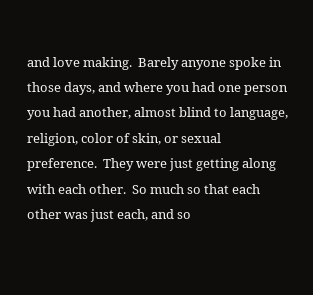and love making.  Barely anyone spoke in those days, and where you had one person you had another, almost blind to language, religion, color of skin, or sexual preference.  They were just getting along with each other.  So much so that each other was just each, and so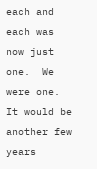each and each was now just one.  We were one.
It would be another few years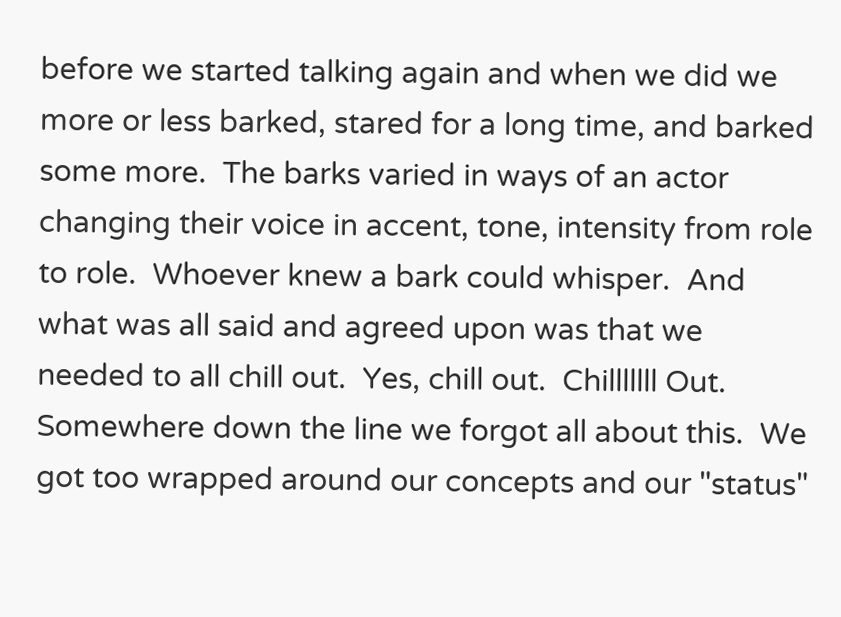before we started talking again and when we did we more or less barked, stared for a long time, and barked some more.  The barks varied in ways of an actor changing their voice in accent, tone, intensity from role to role.  Whoever knew a bark could whisper.  And what was all said and agreed upon was that we needed to all chill out.  Yes, chill out.  Chilllllll Out.  Somewhere down the line we forgot all about this.  We got too wrapped around our concepts and our "status"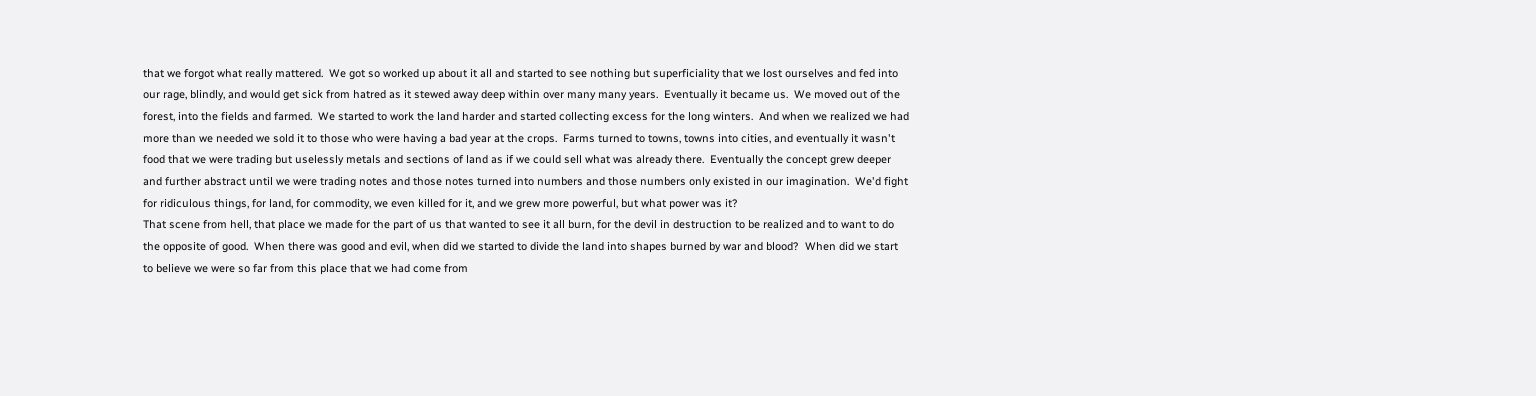that we forgot what really mattered.  We got so worked up about it all and started to see nothing but superficiality that we lost ourselves and fed into our rage, blindly, and would get sick from hatred as it stewed away deep within over many many years.  Eventually it became us.  We moved out of the forest, into the fields and farmed.  We started to work the land harder and started collecting excess for the long winters.  And when we realized we had more than we needed we sold it to those who were having a bad year at the crops.  Farms turned to towns, towns into cities, and eventually it wasn't food that we were trading but uselessly metals and sections of land as if we could sell what was already there.  Eventually the concept grew deeper and further abstract until we were trading notes and those notes turned into numbers and those numbers only existed in our imagination.  We'd fight for ridiculous things, for land, for commodity, we even killed for it, and we grew more powerful, but what power was it?
That scene from hell, that place we made for the part of us that wanted to see it all burn, for the devil in destruction to be realized and to want to do the opposite of good.  When there was good and evil, when did we started to divide the land into shapes burned by war and blood?  When did we start to believe we were so far from this place that we had come from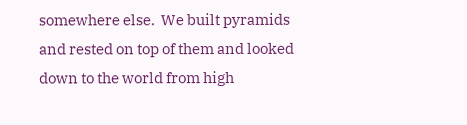somewhere else.  We built pyramids and rested on top of them and looked down to the world from high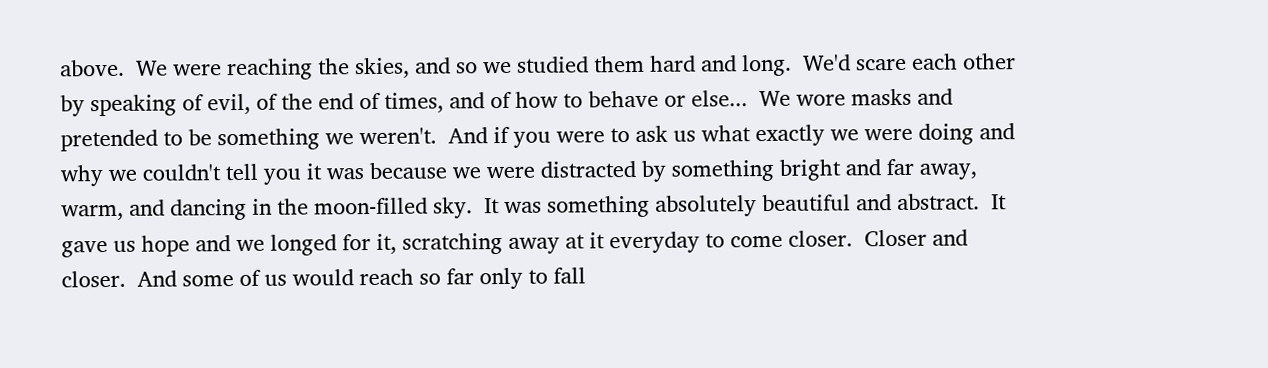above.  We were reaching the skies, and so we studied them hard and long.  We'd scare each other by speaking of evil, of the end of times, and of how to behave or else...  We wore masks and pretended to be something we weren't.  And if you were to ask us what exactly we were doing and why we couldn't tell you it was because we were distracted by something bright and far away, warm, and dancing in the moon-filled sky.  It was something absolutely beautiful and abstract.  It gave us hope and we longed for it, scratching away at it everyday to come closer.  Closer and closer.  And some of us would reach so far only to fall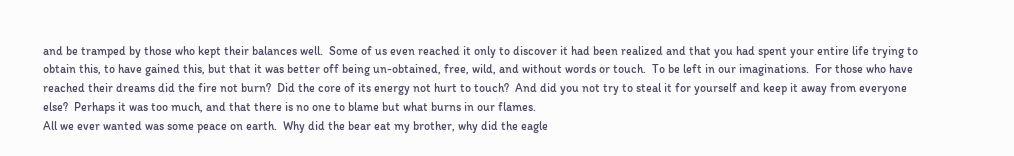and be tramped by those who kept their balances well.  Some of us even reached it only to discover it had been realized and that you had spent your entire life trying to obtain this, to have gained this, but that it was better off being un-obtained, free, wild, and without words or touch.  To be left in our imaginations.  For those who have reached their dreams did the fire not burn?  Did the core of its energy not hurt to touch?  And did you not try to steal it for yourself and keep it away from everyone else?  Perhaps it was too much, and that there is no one to blame but what burns in our flames.
All we ever wanted was some peace on earth.  Why did the bear eat my brother, why did the eagle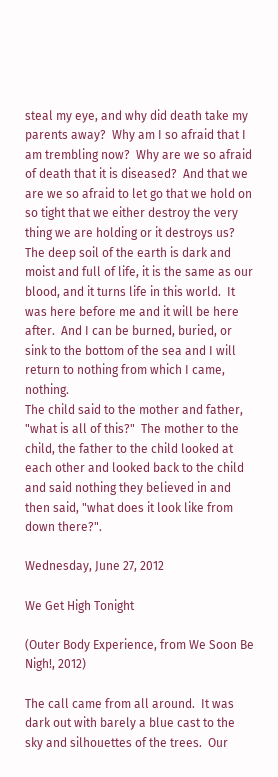steal my eye, and why did death take my parents away?  Why am I so afraid that I am trembling now?  Why are we so afraid of death that it is diseased?  And that we are we so afraid to let go that we hold on so tight that we either destroy the very thing we are holding or it destroys us?  The deep soil of the earth is dark and moist and full of life, it is the same as our blood, and it turns life in this world.  It was here before me and it will be here after.  And I can be burned, buried, or sink to the bottom of the sea and I will return to nothing from which I came, nothing.
The child said to the mother and father, "what is all of this?"  The mother to the child, the father to the child looked at each other and looked back to the child and said nothing they believed in and then said, "what does it look like from down there?".

Wednesday, June 27, 2012

We Get High Tonight

(Outer Body Experience, from We Soon Be Nigh!, 2012)

The call came from all around.  It was dark out with barely a blue cast to the sky and silhouettes of the trees.  Our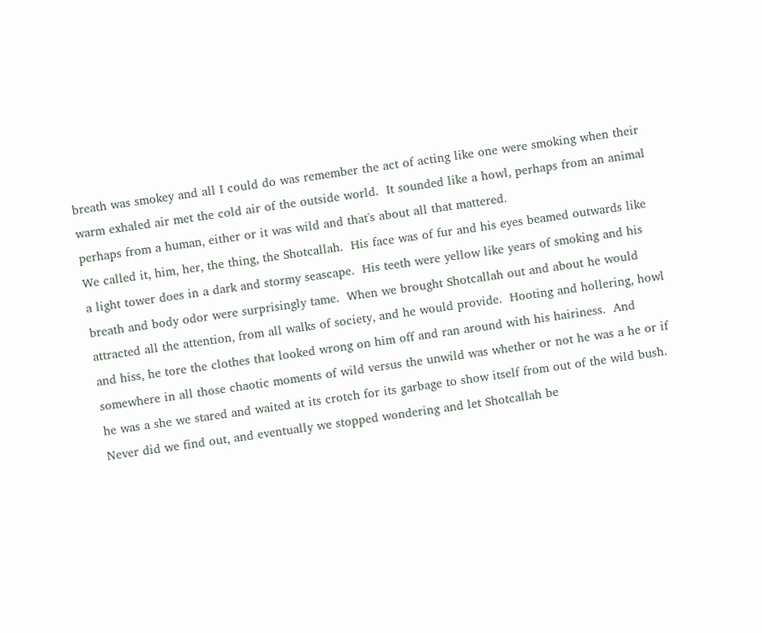breath was smokey and all I could do was remember the act of acting like one were smoking when their warm exhaled air met the cold air of the outside world.  It sounded like a howl, perhaps from an animal perhaps from a human, either or it was wild and that's about all that mattered.
We called it, him, her, the thing, the Shotcallah.  His face was of fur and his eyes beamed outwards like a light tower does in a dark and stormy seascape.  His teeth were yellow like years of smoking and his breath and body odor were surprisingly tame.  When we brought Shotcallah out and about he would attracted all the attention, from all walks of society, and he would provide.  Hooting and hollering, howl and hiss, he tore the clothes that looked wrong on him off and ran around with his hairiness.  And somewhere in all those chaotic moments of wild versus the unwild was whether or not he was a he or if he was a she we stared and waited at its crotch for its garbage to show itself from out of the wild bush.
Never did we find out, and eventually we stopped wondering and let Shotcallah be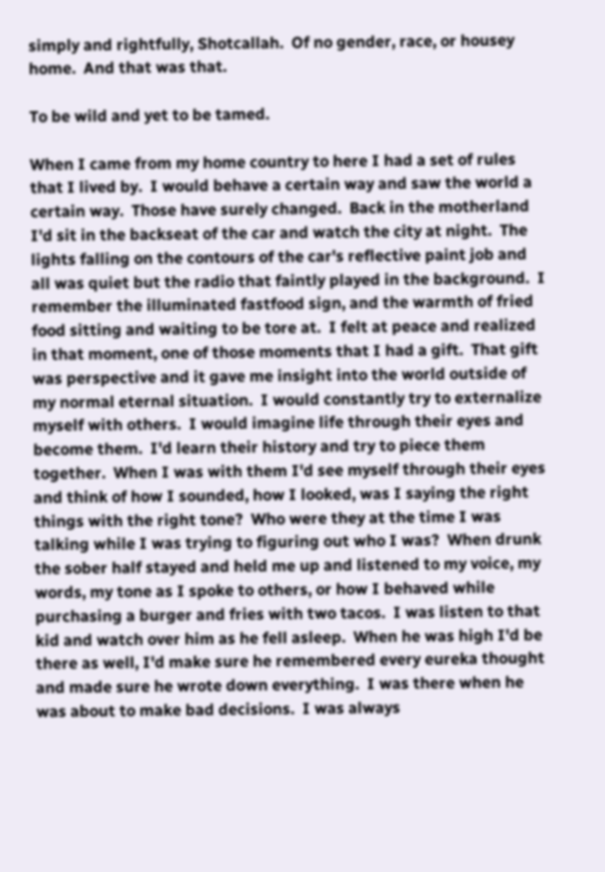simply and rightfully, Shotcallah.  Of no gender, race, or housey home.  And that was that.

To be wild and yet to be tamed.

When I came from my home country to here I had a set of rules that I lived by.  I would behave a certain way and saw the world a certain way.  Those have surely changed.  Back in the motherland I'd sit in the backseat of the car and watch the city at night.  The lights falling on the contours of the car's reflective paint job and all was quiet but the radio that faintly played in the background.  I remember the illuminated fastfood sign, and the warmth of fried food sitting and waiting to be tore at.  I felt at peace and realized in that moment, one of those moments that I had a gift.  That gift was perspective and it gave me insight into the world outside of my normal eternal situation.  I would constantly try to externalize myself with others.  I would imagine life through their eyes and become them.  I'd learn their history and try to piece them together.  When I was with them I'd see myself through their eyes and think of how I sounded, how I looked, was I saying the right things with the right tone?  Who were they at the time I was talking while I was trying to figuring out who I was?  When drunk the sober half stayed and held me up and listened to my voice, my words, my tone as I spoke to others, or how I behaved while purchasing a burger and fries with two tacos.  I was listen to that kid and watch over him as he fell asleep.  When he was high I'd be there as well, I'd make sure he remembered every eureka thought and made sure he wrote down everything.  I was there when he was about to make bad decisions.  I was always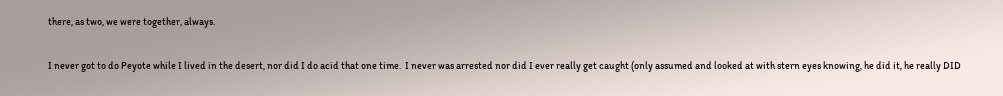there, as two, we were together, always.

I never got to do Peyote while I lived in the desert, nor did I do acid that one time.  I never was arrested nor did I ever really get caught (only assumed and looked at with stern eyes knowing, he did it, he really DID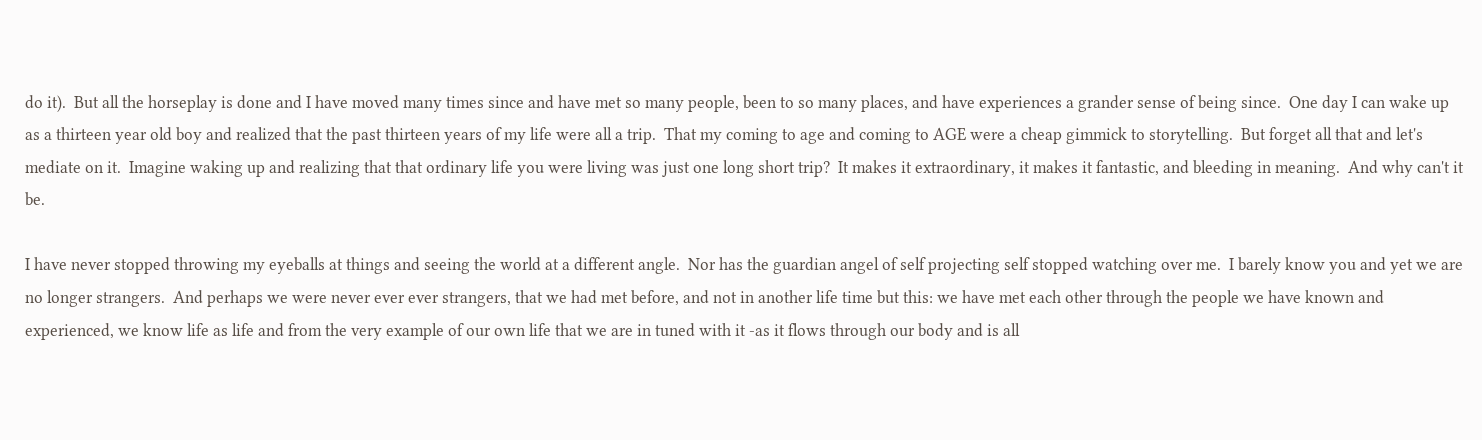do it).  But all the horseplay is done and I have moved many times since and have met so many people, been to so many places, and have experiences a grander sense of being since.  One day I can wake up as a thirteen year old boy and realized that the past thirteen years of my life were all a trip.  That my coming to age and coming to AGE were a cheap gimmick to storytelling.  But forget all that and let's mediate on it.  Imagine waking up and realizing that that ordinary life you were living was just one long short trip?  It makes it extraordinary, it makes it fantastic, and bleeding in meaning.  And why can't it be.

I have never stopped throwing my eyeballs at things and seeing the world at a different angle.  Nor has the guardian angel of self projecting self stopped watching over me.  I barely know you and yet we are no longer strangers.  And perhaps we were never ever ever strangers, that we had met before, and not in another life time but this: we have met each other through the people we have known and experienced, we know life as life and from the very example of our own life that we are in tuned with it -as it flows through our body and is all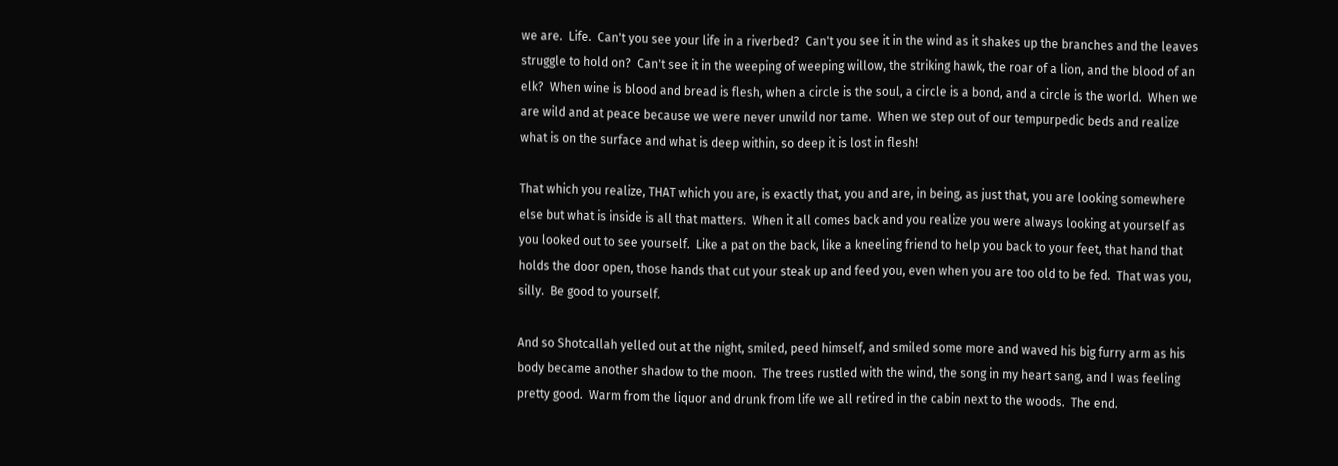we are.  Life.  Can't you see your life in a riverbed?  Can't you see it in the wind as it shakes up the branches and the leaves struggle to hold on?  Can't see it in the weeping of weeping willow, the striking hawk, the roar of a lion, and the blood of an elk?  When wine is blood and bread is flesh, when a circle is the soul, a circle is a bond, and a circle is the world.  When we are wild and at peace because we were never unwild nor tame.  When we step out of our tempurpedic beds and realize what is on the surface and what is deep within, so deep it is lost in flesh!

That which you realize, THAT which you are, is exactly that, you and are, in being, as just that, you are looking somewhere else but what is inside is all that matters.  When it all comes back and you realize you were always looking at yourself as you looked out to see yourself.  Like a pat on the back, like a kneeling friend to help you back to your feet, that hand that holds the door open, those hands that cut your steak up and feed you, even when you are too old to be fed.  That was you, silly.  Be good to yourself.

And so Shotcallah yelled out at the night, smiled, peed himself, and smiled some more and waved his big furry arm as his body became another shadow to the moon.  The trees rustled with the wind, the song in my heart sang, and I was feeling pretty good.  Warm from the liquor and drunk from life we all retired in the cabin next to the woods.  The end.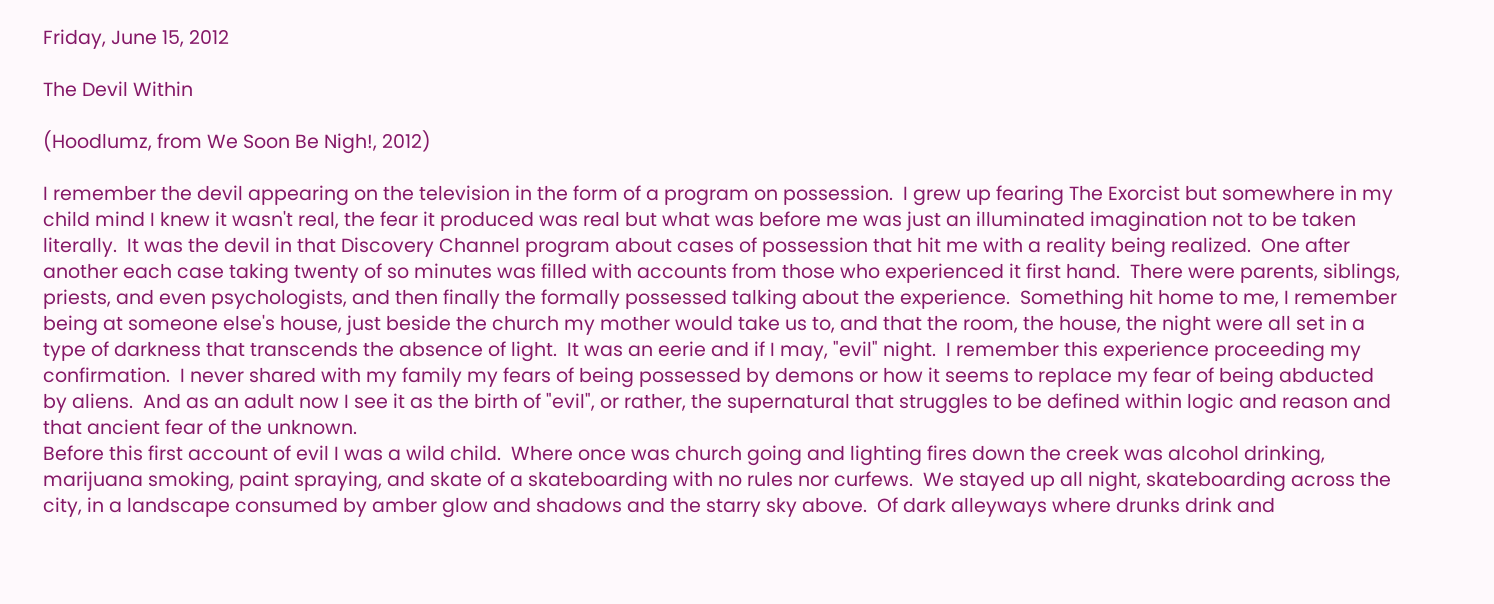Friday, June 15, 2012

The Devil Within

(Hoodlumz, from We Soon Be Nigh!, 2012)

I remember the devil appearing on the television in the form of a program on possession.  I grew up fearing The Exorcist but somewhere in my child mind I knew it wasn't real, the fear it produced was real but what was before me was just an illuminated imagination not to be taken literally.  It was the devil in that Discovery Channel program about cases of possession that hit me with a reality being realized.  One after another each case taking twenty of so minutes was filled with accounts from those who experienced it first hand.  There were parents, siblings, priests, and even psychologists, and then finally the formally possessed talking about the experience.  Something hit home to me, I remember being at someone else's house, just beside the church my mother would take us to, and that the room, the house, the night were all set in a type of darkness that transcends the absence of light.  It was an eerie and if I may, "evil" night.  I remember this experience proceeding my confirmation.  I never shared with my family my fears of being possessed by demons or how it seems to replace my fear of being abducted by aliens.  And as an adult now I see it as the birth of "evil", or rather, the supernatural that struggles to be defined within logic and reason and that ancient fear of the unknown.
Before this first account of evil I was a wild child.  Where once was church going and lighting fires down the creek was alcohol drinking, marijuana smoking, paint spraying, and skate of a skateboarding with no rules nor curfews.  We stayed up all night, skateboarding across the city, in a landscape consumed by amber glow and shadows and the starry sky above.  Of dark alleyways where drunks drink and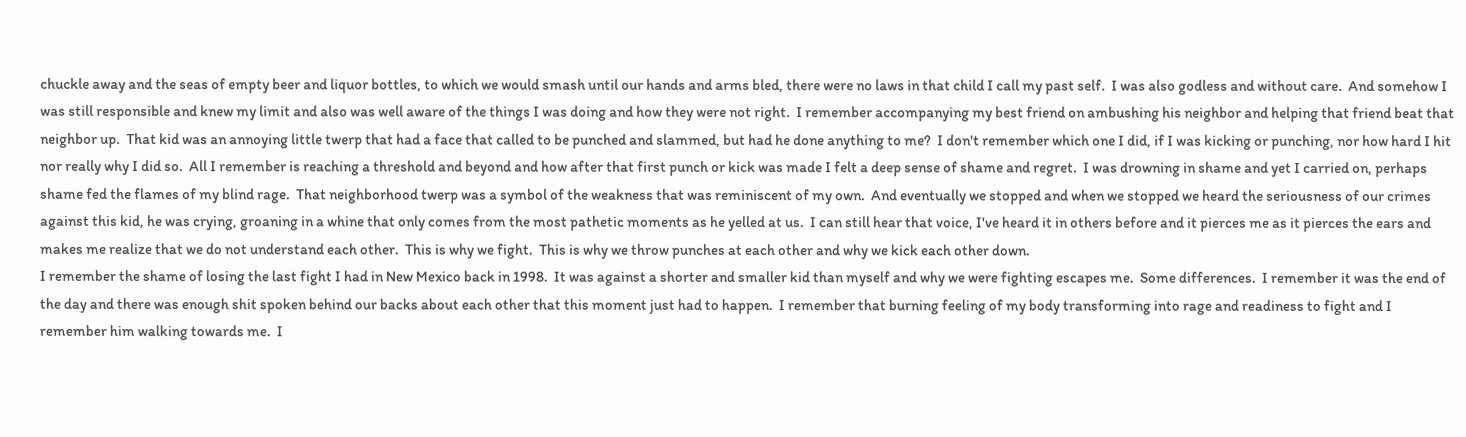chuckle away and the seas of empty beer and liquor bottles, to which we would smash until our hands and arms bled, there were no laws in that child I call my past self.  I was also godless and without care.  And somehow I was still responsible and knew my limit and also was well aware of the things I was doing and how they were not right.  I remember accompanying my best friend on ambushing his neighbor and helping that friend beat that neighbor up.  That kid was an annoying little twerp that had a face that called to be punched and slammed, but had he done anything to me?  I don't remember which one I did, if I was kicking or punching, nor how hard I hit nor really why I did so.  All I remember is reaching a threshold and beyond and how after that first punch or kick was made I felt a deep sense of shame and regret.  I was drowning in shame and yet I carried on, perhaps shame fed the flames of my blind rage.  That neighborhood twerp was a symbol of the weakness that was reminiscent of my own.  And eventually we stopped and when we stopped we heard the seriousness of our crimes against this kid, he was crying, groaning in a whine that only comes from the most pathetic moments as he yelled at us.  I can still hear that voice, I've heard it in others before and it pierces me as it pierces the ears and makes me realize that we do not understand each other.  This is why we fight.  This is why we throw punches at each other and why we kick each other down.
I remember the shame of losing the last fight I had in New Mexico back in 1998.  It was against a shorter and smaller kid than myself and why we were fighting escapes me.  Some differences.  I remember it was the end of the day and there was enough shit spoken behind our backs about each other that this moment just had to happen.  I remember that burning feeling of my body transforming into rage and readiness to fight and I remember him walking towards me.  I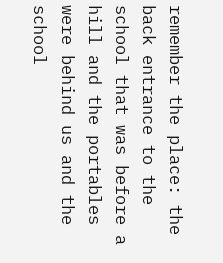remember the place: the back entrance to the school that was before a hill and the portables were behind us and the school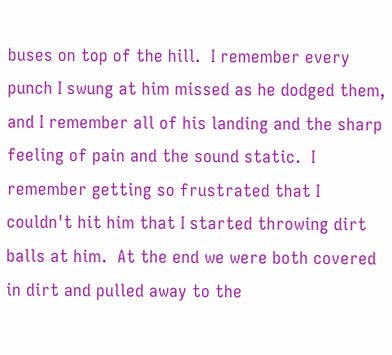buses on top of the hill.  I remember every punch I swung at him missed as he dodged them, and I remember all of his landing and the sharp feeling of pain and the sound static.  I remember getting so frustrated that I couldn't hit him that I started throwing dirt balls at him.  At the end we were both covered in dirt and pulled away to the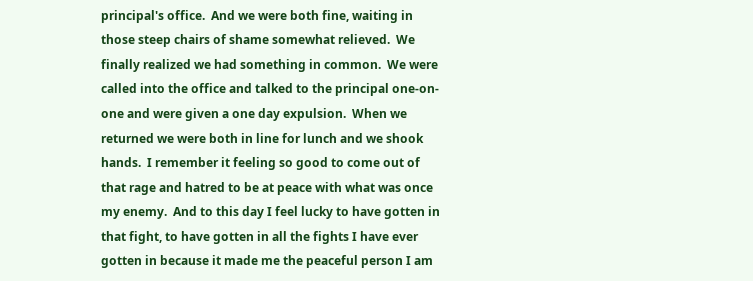principal's office.  And we were both fine, waiting in those steep chairs of shame somewhat relieved.  We finally realized we had something in common.  We were called into the office and talked to the principal one-on-one and were given a one day expulsion.  When we returned we were both in line for lunch and we shook hands.  I remember it feeling so good to come out of that rage and hatred to be at peace with what was once my enemy.  And to this day I feel lucky to have gotten in that fight, to have gotten in all the fights I have ever gotten in because it made me the peaceful person I am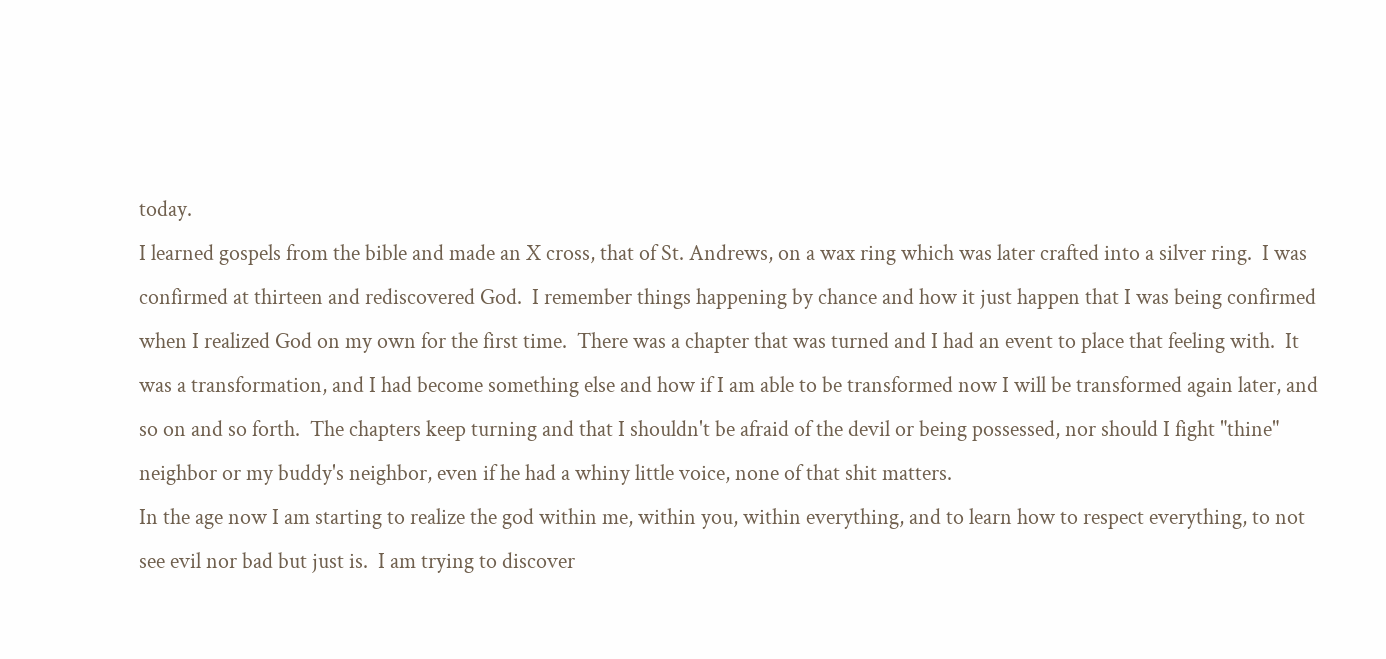today.
I learned gospels from the bible and made an X cross, that of St. Andrews, on a wax ring which was later crafted into a silver ring.  I was confirmed at thirteen and rediscovered God.  I remember things happening by chance and how it just happen that I was being confirmed when I realized God on my own for the first time.  There was a chapter that was turned and I had an event to place that feeling with.  It was a transformation, and I had become something else and how if I am able to be transformed now I will be transformed again later, and so on and so forth.  The chapters keep turning and that I shouldn't be afraid of the devil or being possessed, nor should I fight "thine" neighbor or my buddy's neighbor, even if he had a whiny little voice, none of that shit matters.
In the age now I am starting to realize the god within me, within you, within everything, and to learn how to respect everything, to not see evil nor bad but just is.  I am trying to discover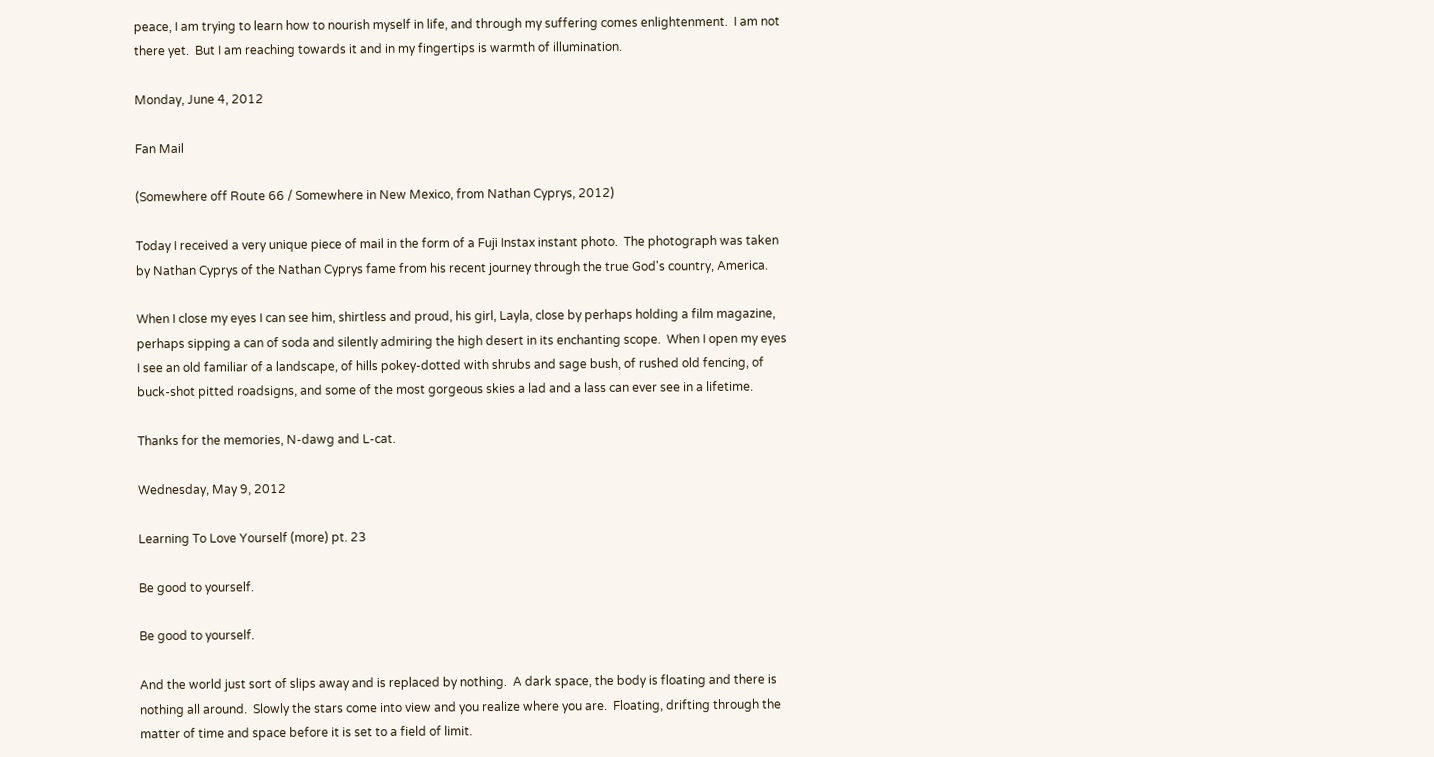peace, I am trying to learn how to nourish myself in life, and through my suffering comes enlightenment.  I am not there yet.  But I am reaching towards it and in my fingertips is warmth of illumination.

Monday, June 4, 2012

Fan Mail

(Somewhere off Route 66 / Somewhere in New Mexico, from Nathan Cyprys, 2012)

Today I received a very unique piece of mail in the form of a Fuji Instax instant photo.  The photograph was taken by Nathan Cyprys of the Nathan Cyprys fame from his recent journey through the true God's country, America.

When I close my eyes I can see him, shirtless and proud, his girl, Layla, close by perhaps holding a film magazine, perhaps sipping a can of soda and silently admiring the high desert in its enchanting scope.  When I open my eyes I see an old familiar of a landscape, of hills pokey-dotted with shrubs and sage bush, of rushed old fencing, of buck-shot pitted roadsigns, and some of the most gorgeous skies a lad and a lass can ever see in a lifetime.

Thanks for the memories, N-dawg and L-cat.

Wednesday, May 9, 2012

Learning To Love Yourself (more) pt. 23

Be good to yourself.

Be good to yourself.

And the world just sort of slips away and is replaced by nothing.  A dark space, the body is floating and there is nothing all around.  Slowly the stars come into view and you realize where you are.  Floating, drifting through the matter of time and space before it is set to a field of limit.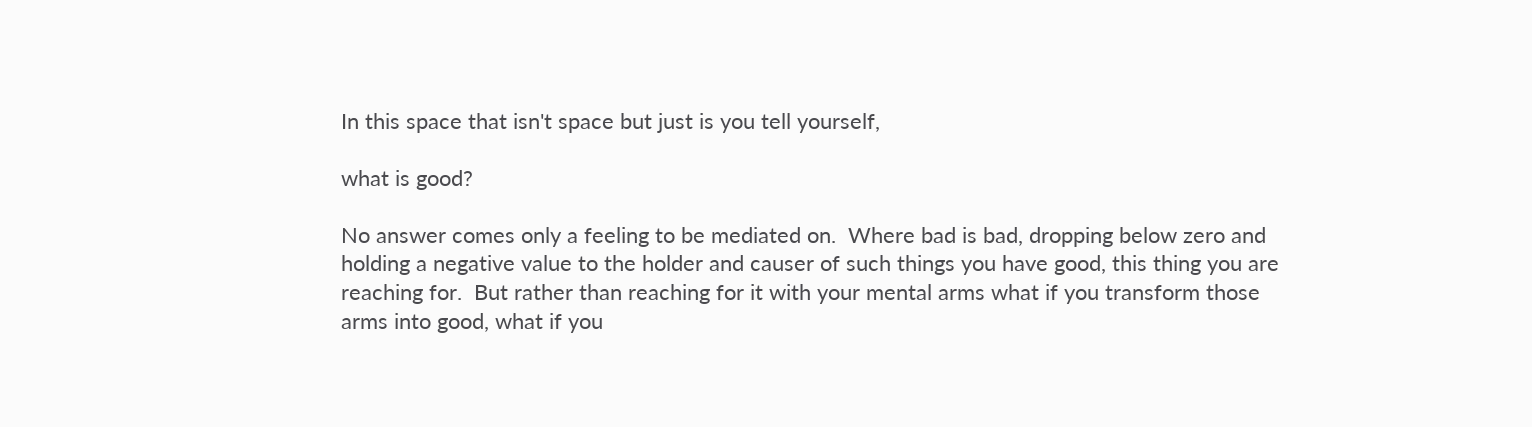In this space that isn't space but just is you tell yourself,

what is good?

No answer comes only a feeling to be mediated on.  Where bad is bad, dropping below zero and holding a negative value to the holder and causer of such things you have good, this thing you are reaching for.  But rather than reaching for it with your mental arms what if you transform those arms into good, what if you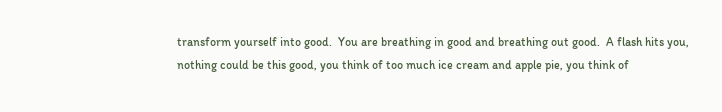transform yourself into good.  You are breathing in good and breathing out good.  A flash hits you, nothing could be this good, you think of too much ice cream and apple pie, you think of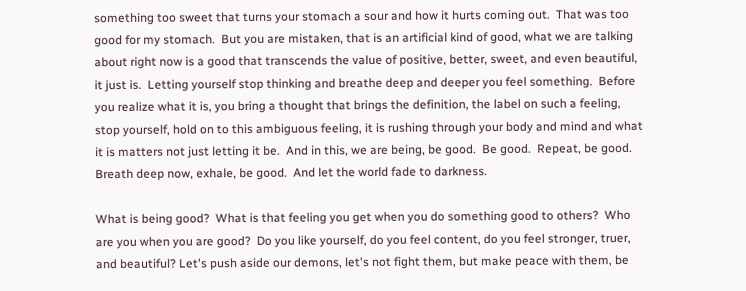something too sweet that turns your stomach a sour and how it hurts coming out.  That was too good for my stomach.  But you are mistaken, that is an artificial kind of good, what we are talking about right now is a good that transcends the value of positive, better, sweet, and even beautiful, it just is.  Letting yourself stop thinking and breathe deep and deeper you feel something.  Before you realize what it is, you bring a thought that brings the definition, the label on such a feeling, stop yourself, hold on to this ambiguous feeling, it is rushing through your body and mind and what it is matters not just letting it be.  And in this, we are being, be good.  Be good.  Repeat, be good.  Breath deep now, exhale, be good.  And let the world fade to darkness.

What is being good?  What is that feeling you get when you do something good to others?  Who are you when you are good?  Do you like yourself, do you feel content, do you feel stronger, truer, and beautiful? Let's push aside our demons, let's not fight them, but make peace with them, be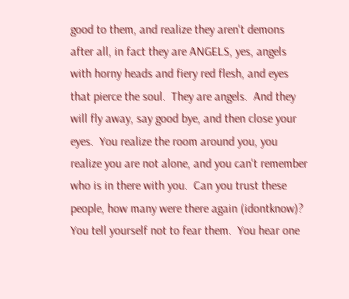good to them, and realize they aren't demons after all, in fact they are ANGELS, yes, angels with horny heads and fiery red flesh, and eyes that pierce the soul.  They are angels.  And they will fly away, say good bye, and then close your eyes.  You realize the room around you, you realize you are not alone, and you can't remember who is in there with you.  Can you trust these people, how many were there again (idontknow)?  You tell yourself not to fear them.  You hear one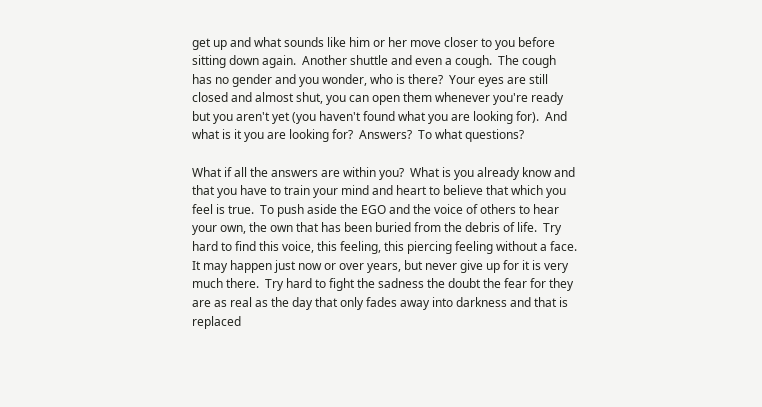get up and what sounds like him or her move closer to you before sitting down again.  Another shuttle and even a cough.  The cough has no gender and you wonder, who is there?  Your eyes are still closed and almost shut, you can open them whenever you're ready but you aren't yet (you haven't found what you are looking for).  And what is it you are looking for?  Answers?  To what questions?

What if all the answers are within you?  What is you already know and that you have to train your mind and heart to believe that which you feel is true.  To push aside the EGO and the voice of others to hear your own, the own that has been buried from the debris of life.  Try hard to find this voice, this feeling, this piercing feeling without a face.  It may happen just now or over years, but never give up for it is very much there.  Try hard to fight the sadness the doubt the fear for they are as real as the day that only fades away into darkness and that is replaced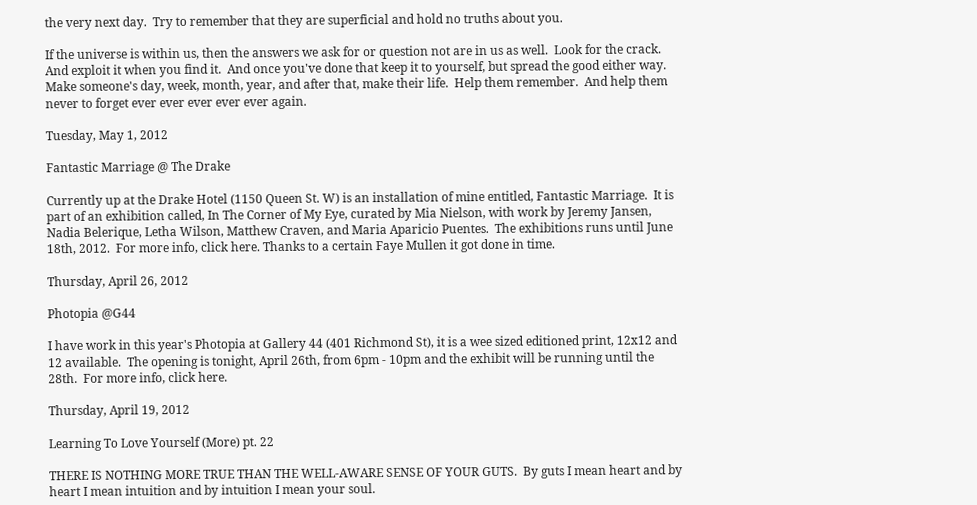the very next day.  Try to remember that they are superficial and hold no truths about you.

If the universe is within us, then the answers we ask for or question not are in us as well.  Look for the crack.  And exploit it when you find it.  And once you've done that keep it to yourself, but spread the good either way.  Make someone's day, week, month, year, and after that, make their life.  Help them remember.  And help them never to forget ever ever ever ever ever again.

Tuesday, May 1, 2012

Fantastic Marriage @ The Drake

Currently up at the Drake Hotel (1150 Queen St. W) is an installation of mine entitled, Fantastic Marriage.  It is part of an exhibition called, In The Corner of My Eye, curated by Mia Nielson, with work by Jeremy Jansen, Nadia Belerique, Letha Wilson, Matthew Craven, and Maria Aparicio Puentes.  The exhibitions runs until June 18th, 2012.  For more info, click here. Thanks to a certain Faye Mullen it got done in time.

Thursday, April 26, 2012

Photopia @G44

I have work in this year's Photopia at Gallery 44 (401 Richmond St), it is a wee sized editioned print, 12x12 and 12 available.  The opening is tonight, April 26th, from 6pm - 10pm and the exhibit will be running until the 28th.  For more info, click here.

Thursday, April 19, 2012

Learning To Love Yourself (More) pt. 22

THERE IS NOTHING MORE TRUE THAN THE WELL-AWARE SENSE OF YOUR GUTS.  By guts I mean heart and by heart I mean intuition and by intuition I mean your soul.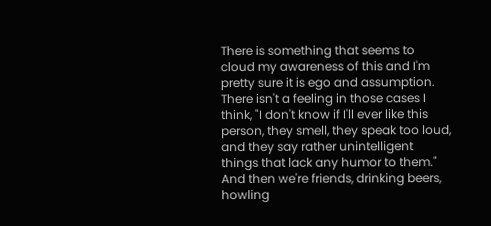There is something that seems to cloud my awareness of this and I'm pretty sure it is ego and assumption.  There isn't a feeling in those cases I think, "I don't know if I'll ever like this person, they smell, they speak too loud, and they say rather unintelligent things that lack any humor to them."  And then we're friends, drinking beers, howling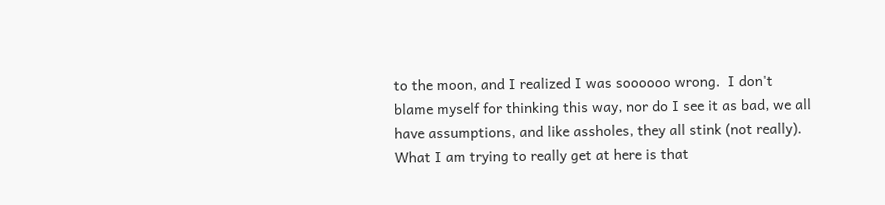to the moon, and I realized I was soooooo wrong.  I don't blame myself for thinking this way, nor do I see it as bad, we all have assumptions, and like assholes, they all stink (not really).  What I am trying to really get at here is that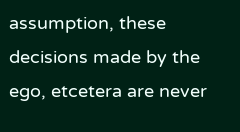assumption, these decisions made by the ego, etcetera are never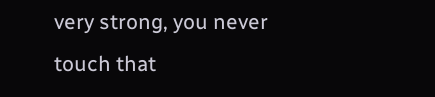very strong, you never touch that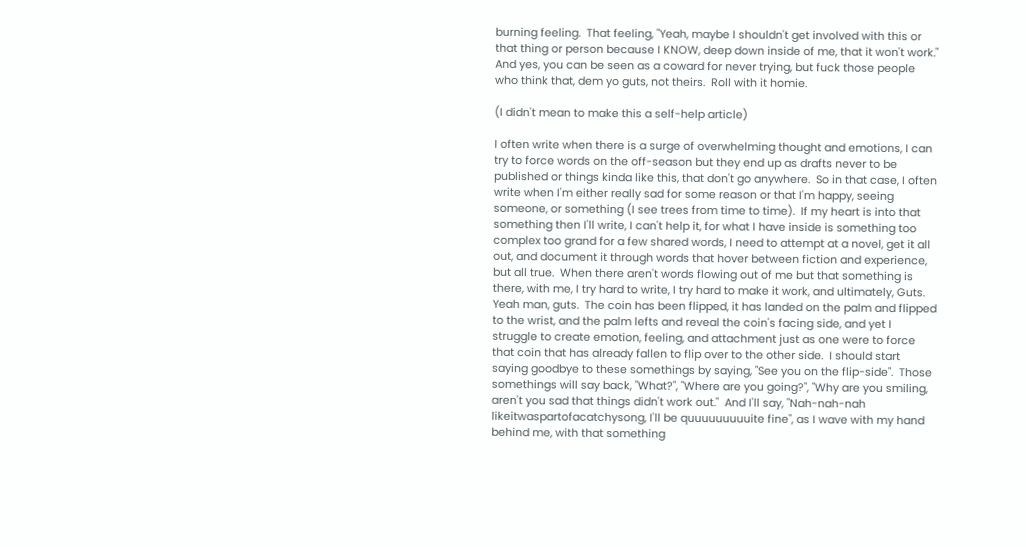burning feeling.  That feeling, "Yeah, maybe I shouldn't get involved with this or that thing or person because I KNOW, deep down inside of me, that it won't work."  And yes, you can be seen as a coward for never trying, but fuck those people who think that, dem yo guts, not theirs.  Roll with it homie.

(I didn't mean to make this a self-help article)

I often write when there is a surge of overwhelming thought and emotions, I can try to force words on the off-season but they end up as drafts never to be published or things kinda like this, that don't go anywhere.  So in that case, I often write when I'm either really sad for some reason or that I'm happy, seeing someone, or something (I see trees from time to time).  If my heart is into that something then I'll write, I can't help it, for what I have inside is something too complex too grand for a few shared words, I need to attempt at a novel, get it all out, and document it through words that hover between fiction and experience, but all true.  When there aren't words flowing out of me but that something is there, with me, I try hard to write, I try hard to make it work, and ultimately, Guts.  Yeah man, guts.  The coin has been flipped, it has landed on the palm and flipped to the wrist, and the palm lefts and reveal the coin's facing side, and yet I struggle to create emotion, feeling, and attachment just as one were to force that coin that has already fallen to flip over to the other side.  I should start saying goodbye to these somethings by saying, "See you on the flip-side".  Those somethings will say back, "What?", "Where are you going?", "Why are you smiling, aren't you sad that things didn't work out."  And I'll say, "Nah-nah-nah likeitwaspartofacatchysong, I'll be quuuuuuuuuite fine", as I wave with my hand behind me, with that something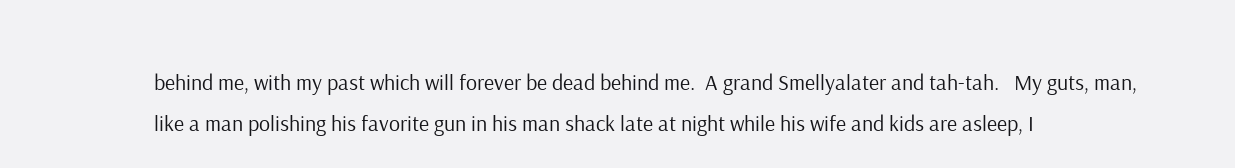behind me, with my past which will forever be dead behind me.  A grand Smellyalater and tah-tah.   My guts, man, like a man polishing his favorite gun in his man shack late at night while his wife and kids are asleep, I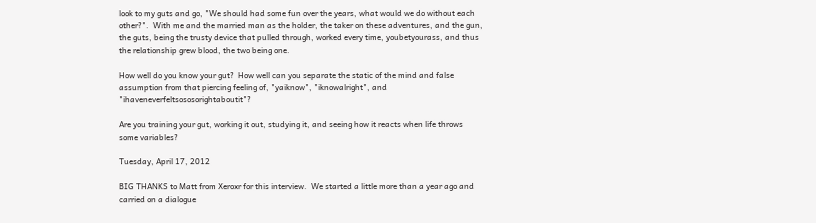look to my guts and go, "We should had some fun over the years, what would we do without each other?".  With me and the married man as the holder, the taker on these adventures, and the gun, the guts, being the trusty device that pulled through, worked every time, youbetyourass, and thus the relationship grew blood, the two being one.

How well do you know your gut?  How well can you separate the static of the mind and false assumption from that piercing feeling of, "yaiknow", "iknowalright", and "ihaveneverfeltsososorightaboutit"?

Are you training your gut, working it out, studying it, and seeing how it reacts when life throws some variables?

Tuesday, April 17, 2012

BIG THANKS to Matt from Xeroxr for this interview.  We started a little more than a year ago and carried on a dialogue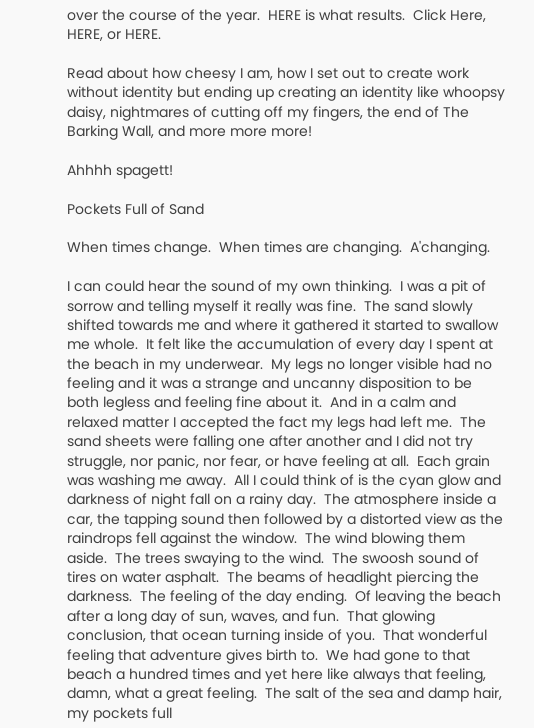over the course of the year.  HERE is what results.  Click Here, HERE, or HERE.

Read about how cheesy I am, how I set out to create work without identity but ending up creating an identity like whoopsy daisy, nightmares of cutting off my fingers, the end of The Barking Wall, and more more more!

Ahhhh spagett!

Pockets Full of Sand

When times change.  When times are changing.  A'changing.

I can could hear the sound of my own thinking.  I was a pit of sorrow and telling myself it really was fine.  The sand slowly shifted towards me and where it gathered it started to swallow me whole.  It felt like the accumulation of every day I spent at the beach in my underwear.  My legs no longer visible had no feeling and it was a strange and uncanny disposition to be both legless and feeling fine about it.  And in a calm and relaxed matter I accepted the fact my legs had left me.  The sand sheets were falling one after another and I did not try struggle, nor panic, nor fear, or have feeling at all.  Each grain was washing me away.  All I could think of is the cyan glow and darkness of night fall on a rainy day.  The atmosphere inside a car, the tapping sound then followed by a distorted view as the raindrops fell against the window.  The wind blowing them aside.  The trees swaying to the wind.  The swoosh sound of tires on water asphalt.  The beams of headlight piercing the darkness.  The feeling of the day ending.  Of leaving the beach after a long day of sun, waves, and fun.  That glowing conclusion, that ocean turning inside of you.  That wonderful feeling that adventure gives birth to.  We had gone to that beach a hundred times and yet here like always that feeling, damn, what a great feeling.  The salt of the sea and damp hair, my pockets full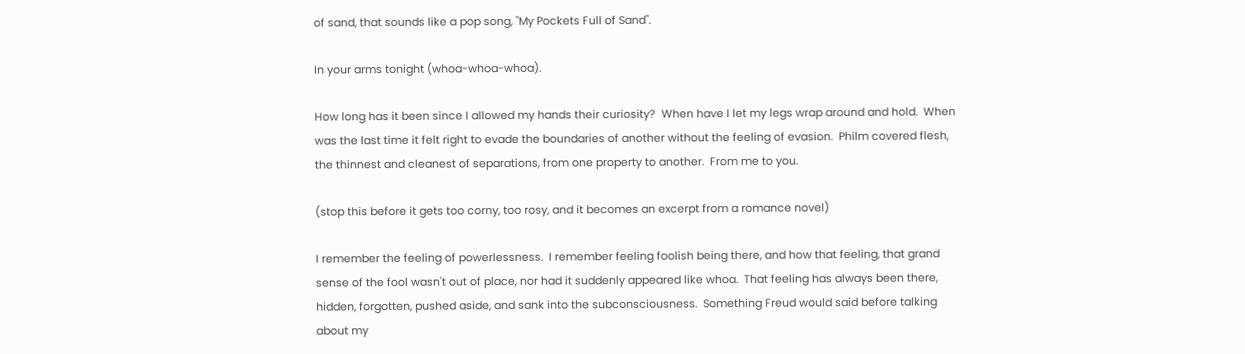of sand, that sounds like a pop song, "My Pockets Full of Sand".

In your arms tonight (whoa-whoa-whoa).

How long has it been since I allowed my hands their curiosity?  When have I let my legs wrap around and hold.  When was the last time it felt right to evade the boundaries of another without the feeling of evasion.  Philm covered flesh, the thinnest and cleanest of separations, from one property to another.  From me to you.

(stop this before it gets too corny, too rosy, and it becomes an excerpt from a romance novel)

I remember the feeling of powerlessness.  I remember feeling foolish being there, and how that feeling, that grand sense of the fool wasn't out of place, nor had it suddenly appeared like whoa.  That feeling has always been there, hidden, forgotten, pushed aside, and sank into the subconsciousness.  Something Freud would said before talking about my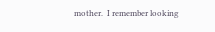mother.  I remember looking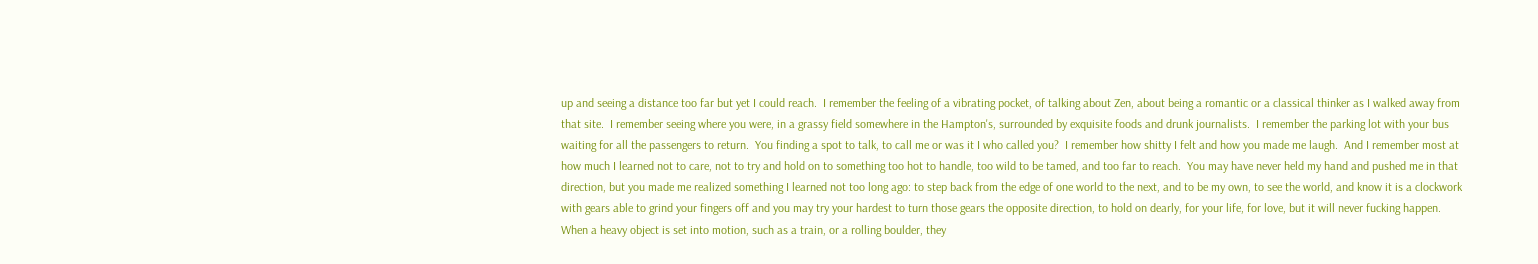up and seeing a distance too far but yet I could reach.  I remember the feeling of a vibrating pocket, of talking about Zen, about being a romantic or a classical thinker as I walked away from that site.  I remember seeing where you were, in a grassy field somewhere in the Hampton's, surrounded by exquisite foods and drunk journalists.  I remember the parking lot with your bus waiting for all the passengers to return.  You finding a spot to talk, to call me or was it I who called you?  I remember how shitty I felt and how you made me laugh.  And I remember most at how much I learned not to care, not to try and hold on to something too hot to handle, too wild to be tamed, and too far to reach.  You may have never held my hand and pushed me in that direction, but you made me realized something I learned not too long ago: to step back from the edge of one world to the next, and to be my own, to see the world, and know it is a clockwork with gears able to grind your fingers off and you may try your hardest to turn those gears the opposite direction, to hold on dearly, for your life, for love, but it will never fucking happen.  When a heavy object is set into motion, such as a train, or a rolling boulder, they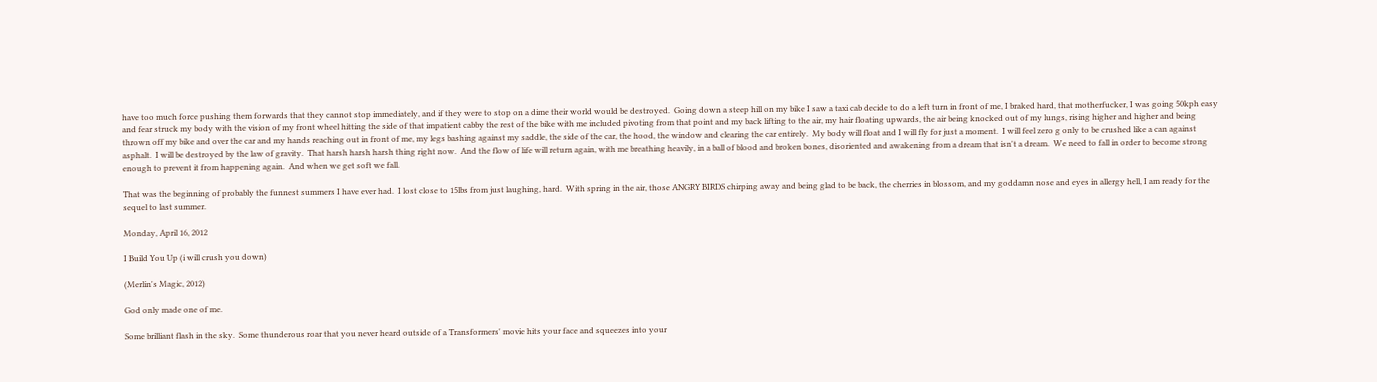have too much force pushing them forwards that they cannot stop immediately, and if they were to stop on a dime their world would be destroyed.  Going down a steep hill on my bike I saw a taxi cab decide to do a left turn in front of me, I braked hard, that motherfucker, I was going 50kph easy and fear struck my body with the vision of my front wheel hitting the side of that impatient cabby the rest of the bike with me included pivoting from that point and my back lifting to the air, my hair floating upwards, the air being knocked out of my lungs, rising higher and higher and being thrown off my bike and over the car and my hands reaching out in front of me, my legs bashing against my saddle, the side of the car, the hood, the window and clearing the car entirely.  My body will float and I will fly for just a moment.  I will feel zero g only to be crushed like a can against asphalt.  I will be destroyed by the law of gravity.  That harsh harsh harsh thing right now.  And the flow of life will return again, with me breathing heavily, in a ball of blood and broken bones, disoriented and awakening from a dream that isn't a dream.  We need to fall in order to become strong enough to prevent it from happening again.  And when we get soft we fall.

That was the beginning of probably the funnest summers I have ever had.  I lost close to 15lbs from just laughing, hard.  With spring in the air, those ANGRY BIRDS chirping away and being glad to be back, the cherries in blossom, and my goddamn nose and eyes in allergy hell, I am ready for the sequel to last summer.

Monday, April 16, 2012

I Build You Up (i will crush you down)

(Merlin's Magic, 2012)

God only made one of me.

Some brilliant flash in the sky.  Some thunderous roar that you never heard outside of a Transformers' movie hits your face and squeezes into your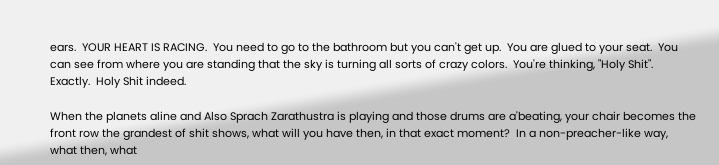ears.  YOUR HEART IS RACING.  You need to go to the bathroom but you can't get up.  You are glued to your seat.  You can see from where you are standing that the sky is turning all sorts of crazy colors.  You're thinking, "Holy Shit".  Exactly.  Holy Shit indeed.

When the planets aline and Also Sprach Zarathustra is playing and those drums are a'beating, your chair becomes the front row the grandest of shit shows, what will you have then, in that exact moment?  In a non-preacher-like way, what then, what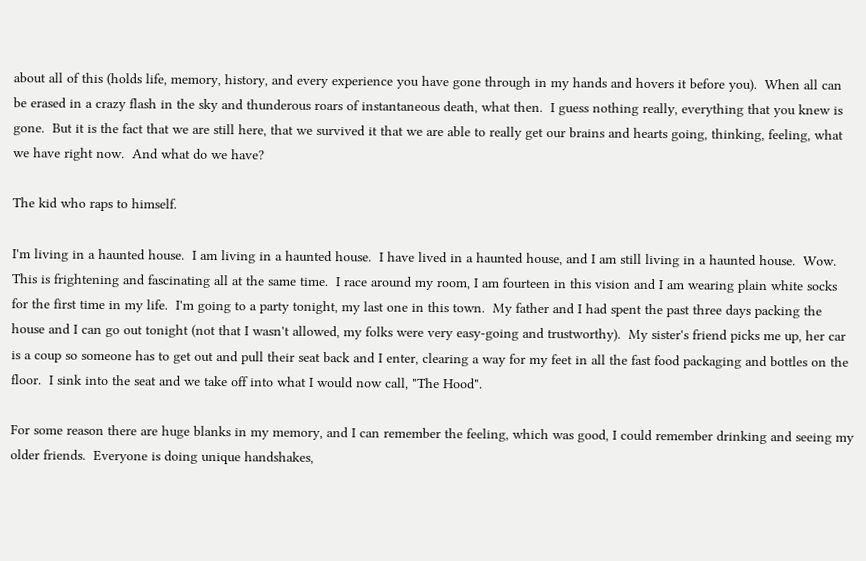about all of this (holds life, memory, history, and every experience you have gone through in my hands and hovers it before you).  When all can be erased in a crazy flash in the sky and thunderous roars of instantaneous death, what then.  I guess nothing really, everything that you knew is gone.  But it is the fact that we are still here, that we survived it that we are able to really get our brains and hearts going, thinking, feeling, what we have right now.  And what do we have?

The kid who raps to himself.

I'm living in a haunted house.  I am living in a haunted house.  I have lived in a haunted house, and I am still living in a haunted house.  Wow.  This is frightening and fascinating all at the same time.  I race around my room, I am fourteen in this vision and I am wearing plain white socks for the first time in my life.  I'm going to a party tonight, my last one in this town.  My father and I had spent the past three days packing the house and I can go out tonight (not that I wasn't allowed, my folks were very easy-going and trustworthy).  My sister's friend picks me up, her car is a coup so someone has to get out and pull their seat back and I enter, clearing a way for my feet in all the fast food packaging and bottles on the floor.  I sink into the seat and we take off into what I would now call, "The Hood".

For some reason there are huge blanks in my memory, and I can remember the feeling, which was good, I could remember drinking and seeing my older friends.  Everyone is doing unique handshakes,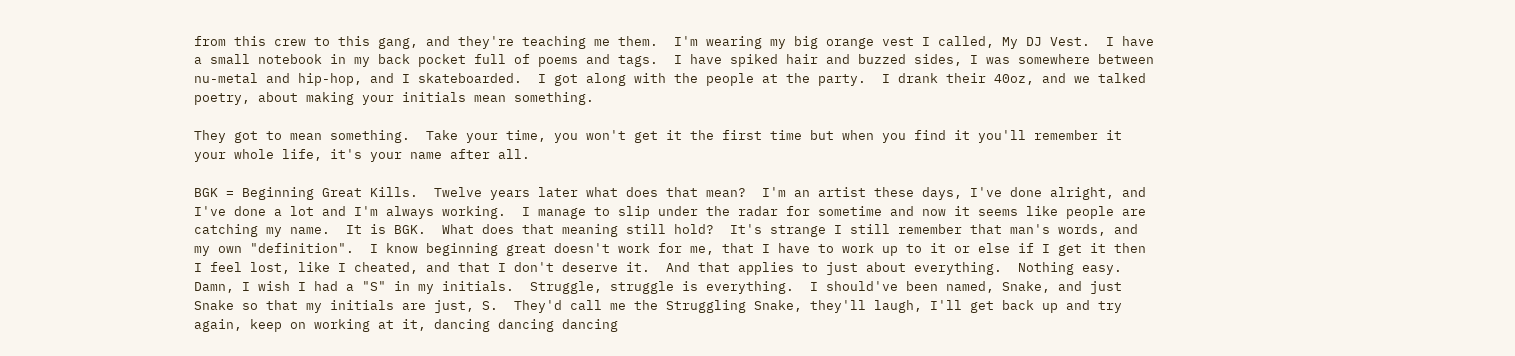from this crew to this gang, and they're teaching me them.  I'm wearing my big orange vest I called, My DJ Vest.  I have a small notebook in my back pocket full of poems and tags.  I have spiked hair and buzzed sides, I was somewhere between nu-metal and hip-hop, and I skateboarded.  I got along with the people at the party.  I drank their 40oz, and we talked poetry, about making your initials mean something.

They got to mean something.  Take your time, you won't get it the first time but when you find it you'll remember it your whole life, it's your name after all.

BGK = Beginning Great Kills.  Twelve years later what does that mean?  I'm an artist these days, I've done alright, and I've done a lot and I'm always working.  I manage to slip under the radar for sometime and now it seems like people are catching my name.  It is BGK.  What does that meaning still hold?  It's strange I still remember that man's words, and my own "definition".  I know beginning great doesn't work for me, that I have to work up to it or else if I get it then I feel lost, like I cheated, and that I don't deserve it.  And that applies to just about everything.  Nothing easy.  Damn, I wish I had a "S" in my initials.  Struggle, struggle is everything.  I should've been named, Snake, and just Snake so that my initials are just, S.  They'd call me the Struggling Snake, they'll laugh, I'll get back up and try again, keep on working at it, dancing dancing dancing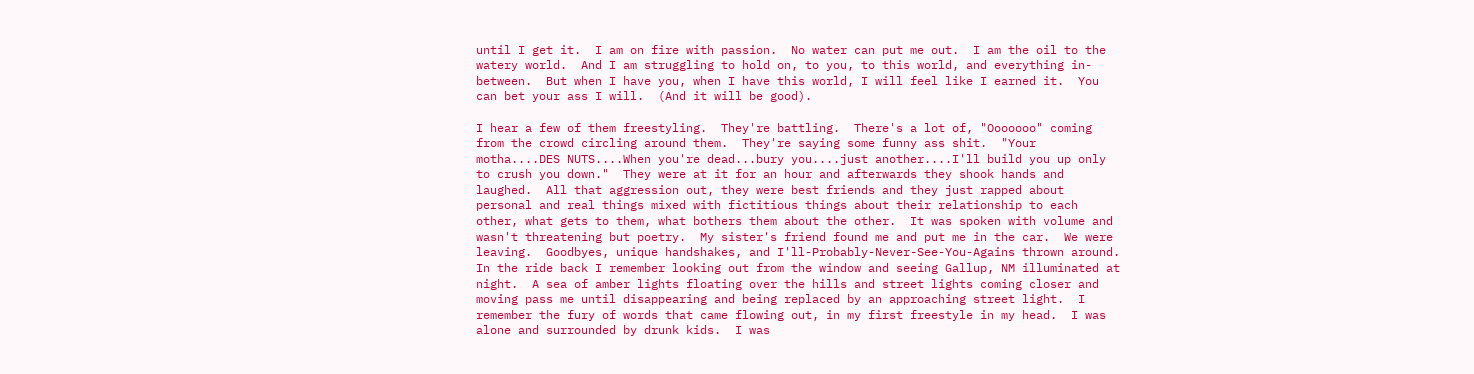until I get it.  I am on fire with passion.  No water can put me out.  I am the oil to the watery world.  And I am struggling to hold on, to you, to this world, and everything in-between.  But when I have you, when I have this world, I will feel like I earned it.  You can bet your ass I will.  (And it will be good).

I hear a few of them freestyling.  They're battling.  There's a lot of, "Ooooooo" coming from the crowd circling around them.  They're saying some funny ass shit.  "Your motha....DES NUTS....When you're dead...bury you....just another....I'll build you up only to crush you down."  They were at it for an hour and afterwards they shook hands and laughed.  All that aggression out, they were best friends and they just rapped about personal and real things mixed with fictitious things about their relationship to each other, what gets to them, what bothers them about the other.  It was spoken with volume and wasn't threatening but poetry.  My sister's friend found me and put me in the car.  We were leaving.  Goodbyes, unique handshakes, and I'll-Probably-Never-See-You-Agains thrown around.  In the ride back I remember looking out from the window and seeing Gallup, NM illuminated at night.  A sea of amber lights floating over the hills and street lights coming closer and moving pass me until disappearing and being replaced by an approaching street light.  I remember the fury of words that came flowing out, in my first freestyle in my head.  I was alone and surrounded by drunk kids.  I was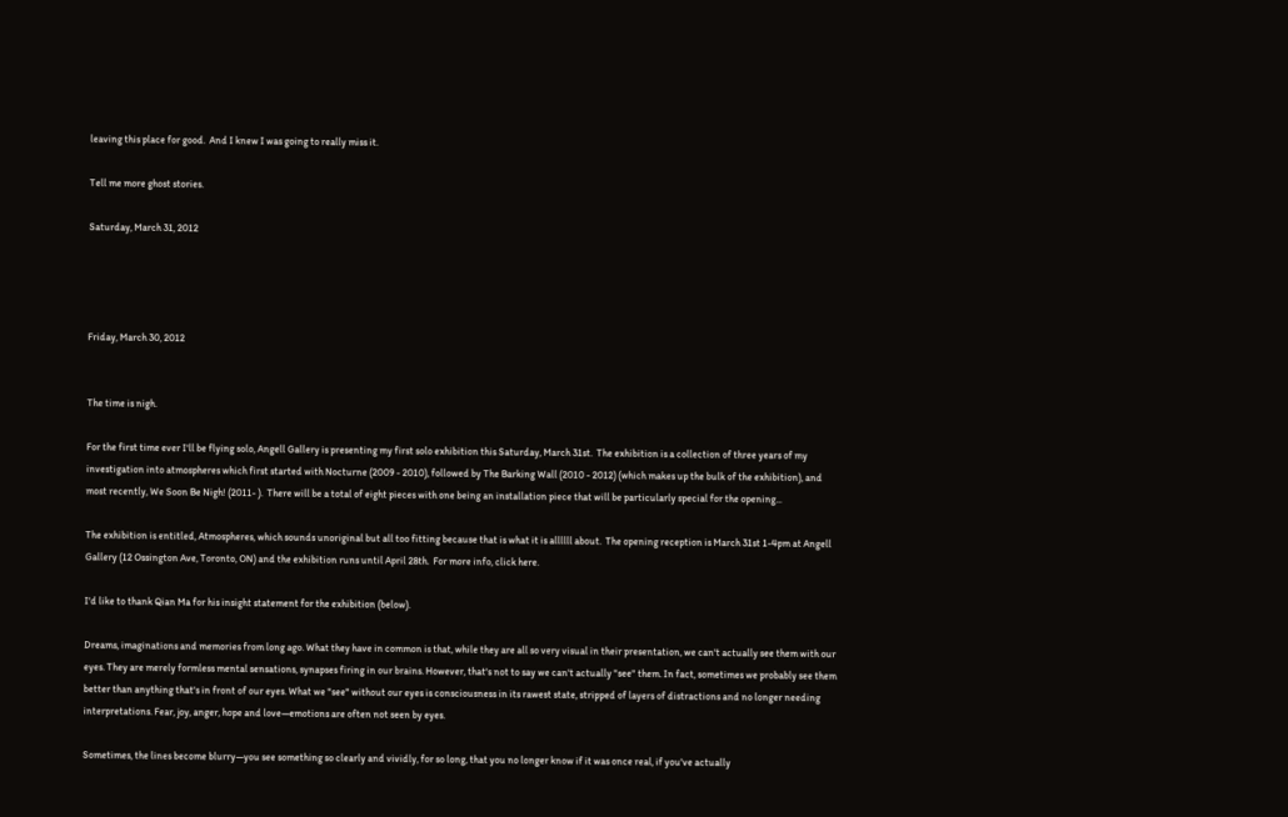leaving this place for good.  And I knew I was going to really miss it.

Tell me more ghost stories.

Saturday, March 31, 2012




Friday, March 30, 2012


The time is nigh.

For the first time ever I'll be flying solo, Angell Gallery is presenting my first solo exhibition this Saturday, March 31st.  The exhibition is a collection of three years of my investigation into atmospheres which first started with Nocturne (2009 - 2010), followed by The Barking Wall (2010 - 2012) (which makes up the bulk of the exhibition), and most recently, We Soon Be Nigh! (2011- ).  There will be a total of eight pieces with one being an installation piece that will be particularly special for the opening...

The exhibition is entitled, Atmospheres, which sounds unoriginal but all too fitting because that is what it is allllll about.  The opening reception is March 31st 1-4pm at Angell Gallery (12 Ossington Ave, Toronto, ON) and the exhibition runs until April 28th.  For more info, click here.

I'd like to thank Qian Ma for his insight statement for the exhibition (below).

Dreams, imaginations and memories from long ago. What they have in common is that, while they are all so very visual in their presentation, we can't actually see them with our eyes. They are merely formless mental sensations, synapses firing in our brains. However, that's not to say we can't actually "see" them. In fact, sometimes we probably see them better than anything that's in front of our eyes. What we "see" without our eyes is consciousness in its rawest state, stripped of layers of distractions and no longer needing interpretations. Fear, joy, anger, hope and love—emotions are often not seen by eyes.

Sometimes, the lines become blurry—you see something so clearly and vividly, for so long, that you no longer know if it was once real, if you've actually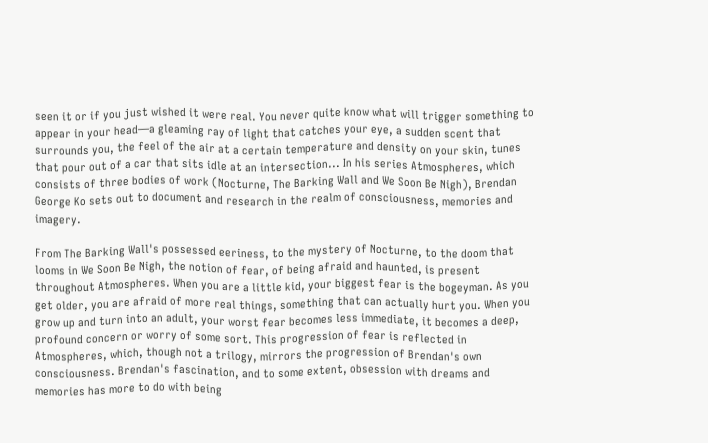seen it or if you just wished it were real. You never quite know what will trigger something to appear in your head—a gleaming ray of light that catches your eye, a sudden scent that surrounds you, the feel of the air at a certain temperature and density on your skin, tunes that pour out of a car that sits idle at an intersection... In his series Atmospheres, which consists of three bodies of work (Nocturne, The Barking Wall and We Soon Be Nigh), Brendan George Ko sets out to document and research in the realm of consciousness, memories and imagery.

From The Barking Wall's possessed eeriness, to the mystery of Nocturne, to the doom that looms in We Soon Be Nigh, the notion of fear, of being afraid and haunted, is present throughout Atmospheres. When you are a little kid, your biggest fear is the bogeyman. As you get older, you are afraid of more real things, something that can actually hurt you. When you grow up and turn into an adult, your worst fear becomes less immediate, it becomes a deep, profound concern or worry of some sort. This progression of fear is reflected in Atmospheres, which, though not a trilogy, mirrors the progression of Brendan's own consciousness. Brendan's fascination, and to some extent, obsession with dreams and memories has more to do with being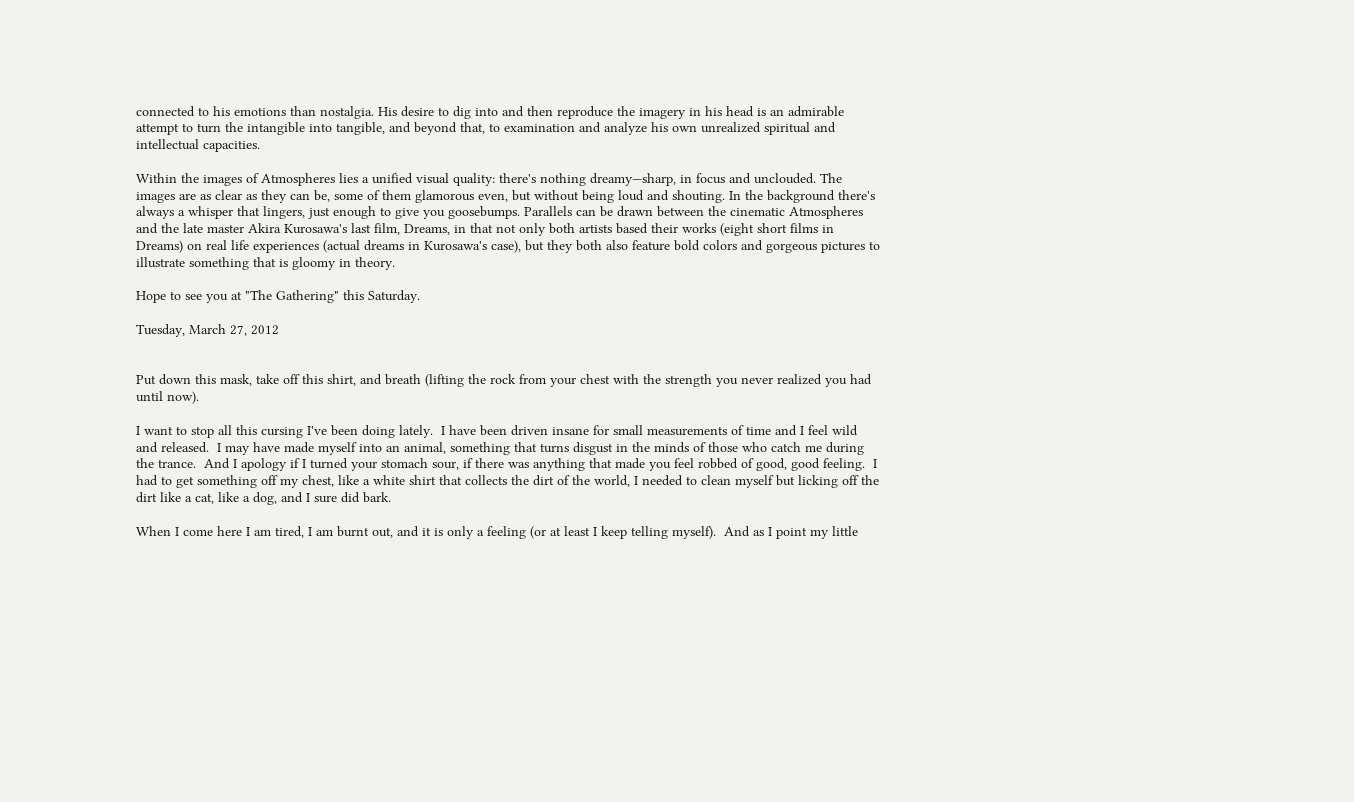connected to his emotions than nostalgia. His desire to dig into and then reproduce the imagery in his head is an admirable attempt to turn the intangible into tangible, and beyond that, to examination and analyze his own unrealized spiritual and intellectual capacities.

Within the images of Atmospheres lies a unified visual quality: there's nothing dreamy—sharp, in focus and unclouded. The images are as clear as they can be, some of them glamorous even, but without being loud and shouting. In the background there's always a whisper that lingers, just enough to give you goosebumps. Parallels can be drawn between the cinematic Atmospheres and the late master Akira Kurosawa's last film, Dreams, in that not only both artists based their works (eight short films in Dreams) on real life experiences (actual dreams in Kurosawa's case), but they both also feature bold colors and gorgeous pictures to illustrate something that is gloomy in theory.

Hope to see you at "The Gathering" this Saturday.

Tuesday, March 27, 2012


Put down this mask, take off this shirt, and breath (lifting the rock from your chest with the strength you never realized you had until now).

I want to stop all this cursing I've been doing lately.  I have been driven insane for small measurements of time and I feel wild and released.  I may have made myself into an animal, something that turns disgust in the minds of those who catch me during the trance.  And I apology if I turned your stomach sour, if there was anything that made you feel robbed of good, good feeling.  I had to get something off my chest, like a white shirt that collects the dirt of the world, I needed to clean myself but licking off the dirt like a cat, like a dog, and I sure did bark.

When I come here I am tired, I am burnt out, and it is only a feeling (or at least I keep telling myself).  And as I point my little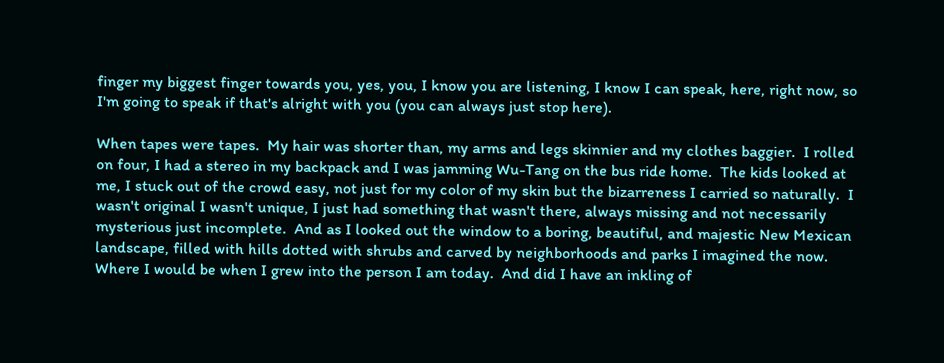finger my biggest finger towards you, yes, you, I know you are listening, I know I can speak, here, right now, so I'm going to speak if that's alright with you (you can always just stop here).

When tapes were tapes.  My hair was shorter than, my arms and legs skinnier and my clothes baggier.  I rolled on four, I had a stereo in my backpack and I was jamming Wu-Tang on the bus ride home.  The kids looked at me, I stuck out of the crowd easy, not just for my color of my skin but the bizarreness I carried so naturally.  I wasn't original I wasn't unique, I just had something that wasn't there, always missing and not necessarily mysterious just incomplete.  And as I looked out the window to a boring, beautiful, and majestic New Mexican landscape, filled with hills dotted with shrubs and carved by neighborhoods and parks I imagined the now.  Where I would be when I grew into the person I am today.  And did I have an inkling of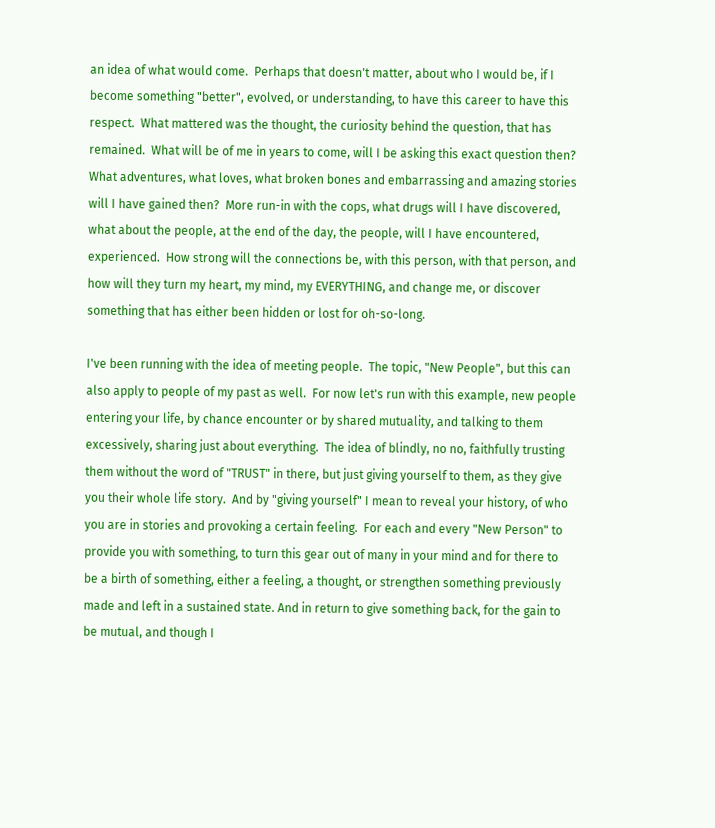an idea of what would come.  Perhaps that doesn't matter, about who I would be, if I become something "better", evolved, or understanding, to have this career to have this respect.  What mattered was the thought, the curiosity behind the question, that has remained.  What will be of me in years to come, will I be asking this exact question then?  What adventures, what loves, what broken bones and embarrassing and amazing stories will I have gained then?  More run-in with the cops, what drugs will I have discovered, what about the people, at the end of the day, the people, will I have encountered, experienced.  How strong will the connections be, with this person, with that person, and how will they turn my heart, my mind, my EVERYTHING, and change me, or discover something that has either been hidden or lost for oh-so-long.

I've been running with the idea of meeting people.  The topic, "New People", but this can also apply to people of my past as well.  For now let's run with this example, new people entering your life, by chance encounter or by shared mutuality, and talking to them excessively, sharing just about everything.  The idea of blindly, no no, faithfully trusting them without the word of "TRUST" in there, but just giving yourself to them, as they give you their whole life story.  And by "giving yourself" I mean to reveal your history, of who you are in stories and provoking a certain feeling.  For each and every "New Person" to provide you with something, to turn this gear out of many in your mind and for there to be a birth of something, either a feeling, a thought, or strengthen something previously made and left in a sustained state. And in return to give something back, for the gain to be mutual, and though I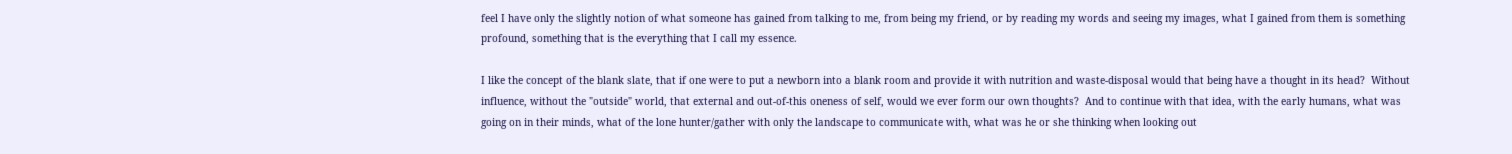feel I have only the slightly notion of what someone has gained from talking to me, from being my friend, or by reading my words and seeing my images, what I gained from them is something profound, something that is the everything that I call my essence.

I like the concept of the blank slate, that if one were to put a newborn into a blank room and provide it with nutrition and waste-disposal would that being have a thought in its head?  Without influence, without the "outside" world, that external and out-of-this oneness of self, would we ever form our own thoughts?  And to continue with that idea, with the early humans, what was going on in their minds, what of the lone hunter/gather with only the landscape to communicate with, what was he or she thinking when looking out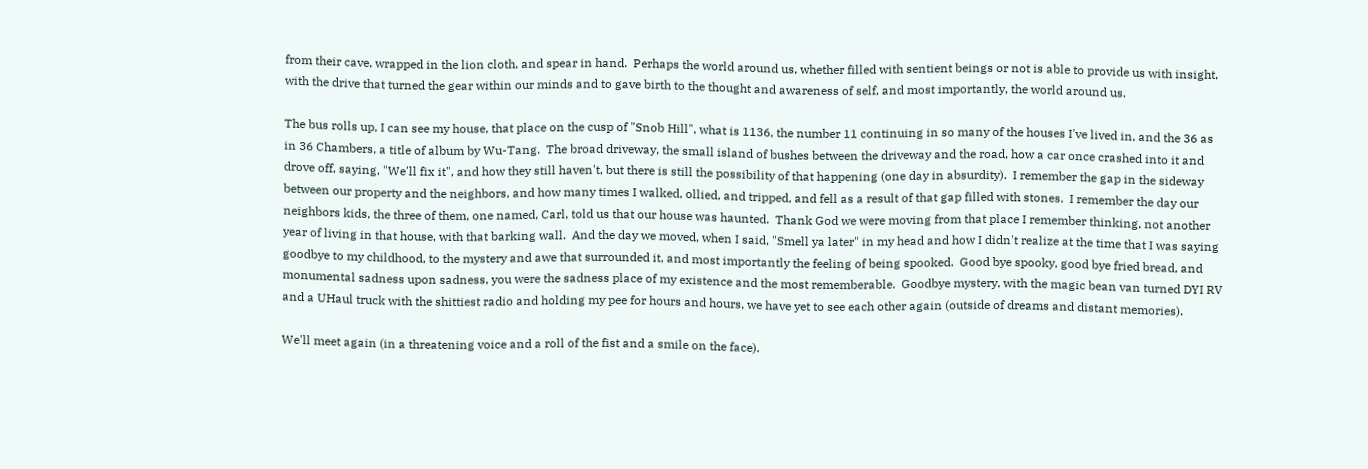from their cave, wrapped in the lion cloth, and spear in hand.  Perhaps the world around us, whether filled with sentient beings or not is able to provide us with insight, with the drive that turned the gear within our minds and to gave birth to the thought and awareness of self, and most importantly, the world around us.

The bus rolls up, I can see my house, that place on the cusp of "Snob Hill", what is 1136, the number 11 continuing in so many of the houses I've lived in, and the 36 as in 36 Chambers, a title of album by Wu-Tang.  The broad driveway, the small island of bushes between the driveway and the road, how a car once crashed into it and drove off, saying, "We'll fix it", and how they still haven't, but there is still the possibility of that happening (one day in absurdity).  I remember the gap in the sideway between our property and the neighbors, and how many times I walked, ollied, and tripped, and fell as a result of that gap filled with stones.  I remember the day our neighbors kids, the three of them, one named, Carl, told us that our house was haunted.  Thank God we were moving from that place I remember thinking, not another year of living in that house, with that barking wall.  And the day we moved, when I said, "Smell ya later" in my head and how I didn't realize at the time that I was saying goodbye to my childhood, to the mystery and awe that surrounded it, and most importantly the feeling of being spooked.  Good bye spooky, good bye fried bread, and monumental sadness upon sadness, you were the sadness place of my existence and the most rememberable.  Goodbye mystery, with the magic bean van turned DYI RV and a UHaul truck with the shittiest radio and holding my pee for hours and hours, we have yet to see each other again (outside of dreams and distant memories).

We'll meet again (in a threatening voice and a roll of the fist and a smile on the face).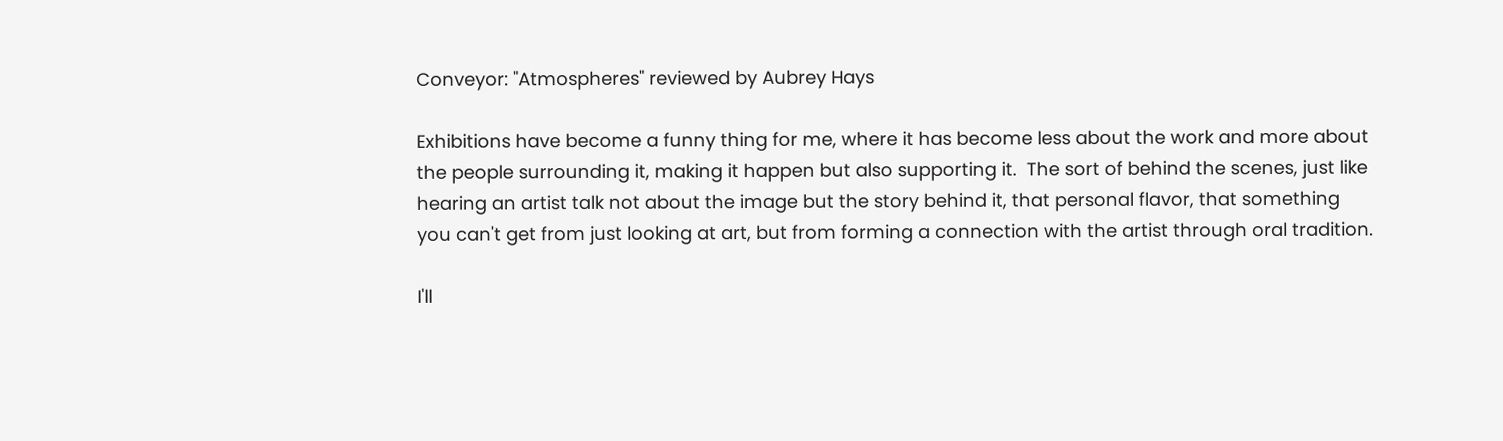Conveyor: "Atmospheres" reviewed by Aubrey Hays

Exhibitions have become a funny thing for me, where it has become less about the work and more about the people surrounding it, making it happen but also supporting it.  The sort of behind the scenes, just like hearing an artist talk not about the image but the story behind it, that personal flavor, that something you can't get from just looking at art, but from forming a connection with the artist through oral tradition.

I'll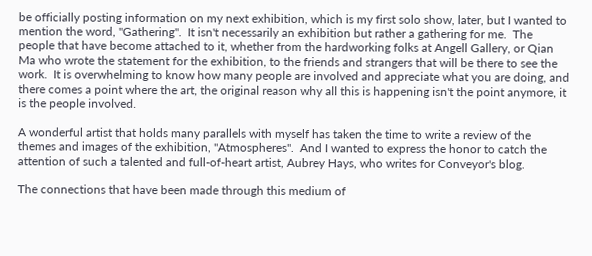be officially posting information on my next exhibition, which is my first solo show, later, but I wanted to mention the word, "Gathering".  It isn't necessarily an exhibition but rather a gathering for me.  The people that have become attached to it, whether from the hardworking folks at Angell Gallery, or Qian Ma who wrote the statement for the exhibition, to the friends and strangers that will be there to see the work.  It is overwhelming to know how many people are involved and appreciate what you are doing, and there comes a point where the art, the original reason why all this is happening isn't the point anymore, it is the people involved.

A wonderful artist that holds many parallels with myself has taken the time to write a review of the themes and images of the exhibition, "Atmospheres".  And I wanted to express the honor to catch the attention of such a talented and full-of-heart artist, Aubrey Hays, who writes for Conveyor's blog.

The connections that have been made through this medium of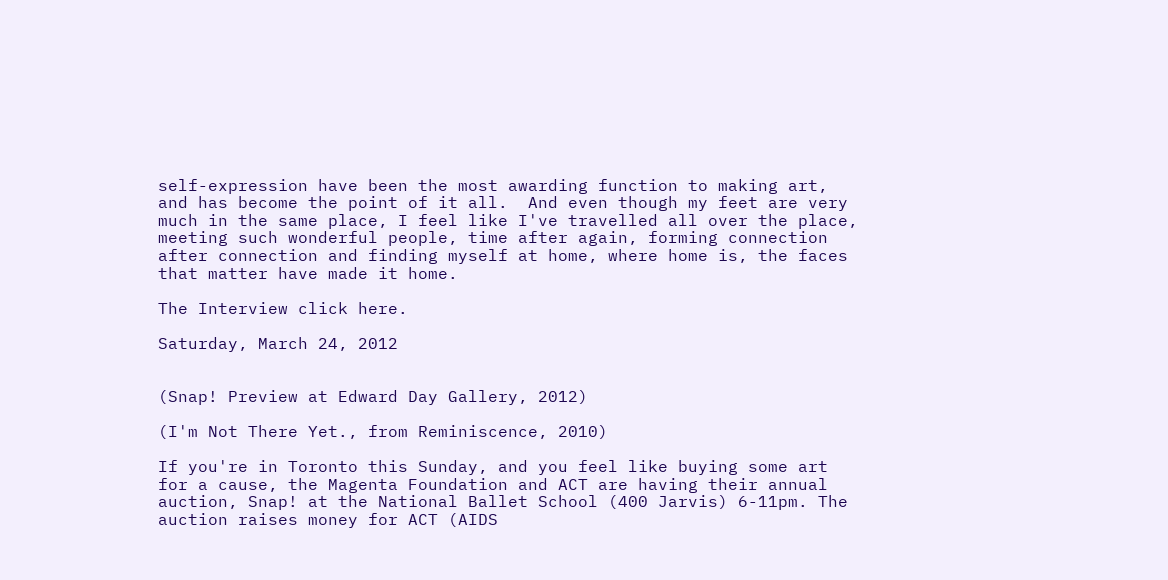self-expression have been the most awarding function to making art, and has become the point of it all.  And even though my feet are very much in the same place, I feel like I've travelled all over the place, meeting such wonderful people, time after again, forming connection after connection and finding myself at home, where home is, the faces that matter have made it home.

The Interview click here.

Saturday, March 24, 2012


(Snap! Preview at Edward Day Gallery, 2012)

(I'm Not There Yet., from Reminiscence, 2010)

If you're in Toronto this Sunday, and you feel like buying some art for a cause, the Magenta Foundation and ACT are having their annual auction, Snap! at the National Ballet School (400 Jarvis) 6-11pm. The auction raises money for ACT (AIDS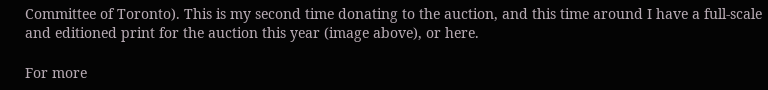Committee of Toronto). This is my second time donating to the auction, and this time around I have a full-scale and editioned print for the auction this year (image above), or here.

For more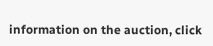information on the auction, click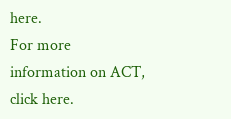here.
For more information on ACT, click here.